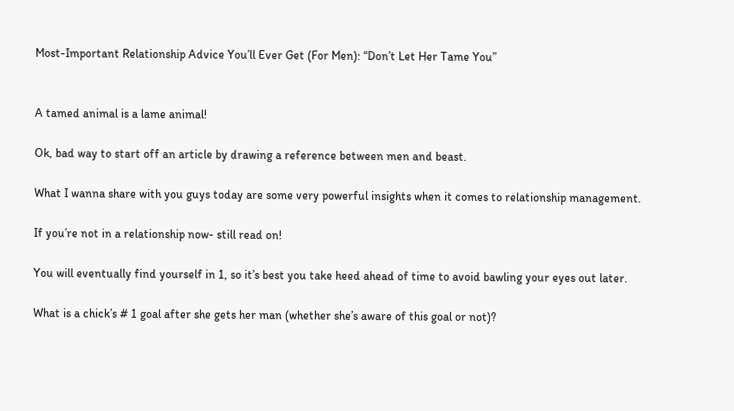Most-Important Relationship Advice You’ll Ever Get (For Men): “Don’t Let Her Tame You”


A tamed animal is a lame animal!

Ok, bad way to start off an article by drawing a reference between men and beast.

What I wanna share with you guys today are some very powerful insights when it comes to relationship management.

If you’re not in a relationship now- still read on!

You will eventually find yourself in 1, so it’s best you take heed ahead of time to avoid bawling your eyes out later.

What is a chick’s # 1 goal after she gets her man (whether she’s aware of this goal or not)?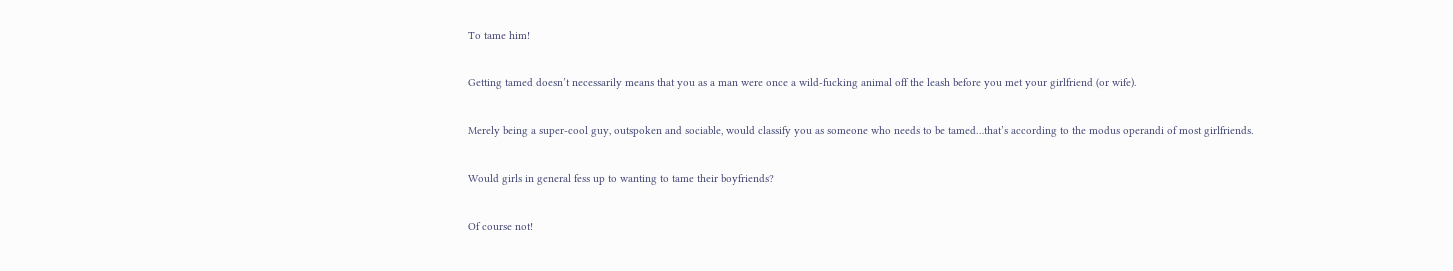To tame him!

Getting tamed doesn’t necessarily means that you as a man were once a wild-fucking animal off the leash before you met your girlfriend (or wife).

Merely being a super-cool guy, outspoken and sociable, would classify you as someone who needs to be tamed…that’s according to the modus operandi of most girlfriends.

Would girls in general fess up to wanting to tame their boyfriends?

Of course not!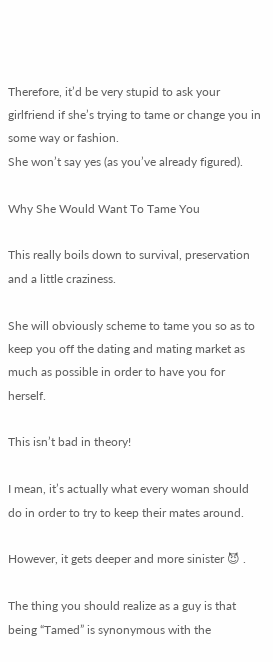Therefore, it’d be very stupid to ask your girlfriend if she’s trying to tame or change you in some way or fashion.
She won’t say yes (as you’ve already figured).

Why She Would Want To Tame You

This really boils down to survival, preservation and a little craziness.

She will obviously scheme to tame you so as to keep you off the dating and mating market as much as possible in order to have you for herself.

This isn’t bad in theory!

I mean, it’s actually what every woman should do in order to try to keep their mates around.

However, it gets deeper and more sinister 😈 .

The thing you should realize as a guy is that being “Tamed” is synonymous with the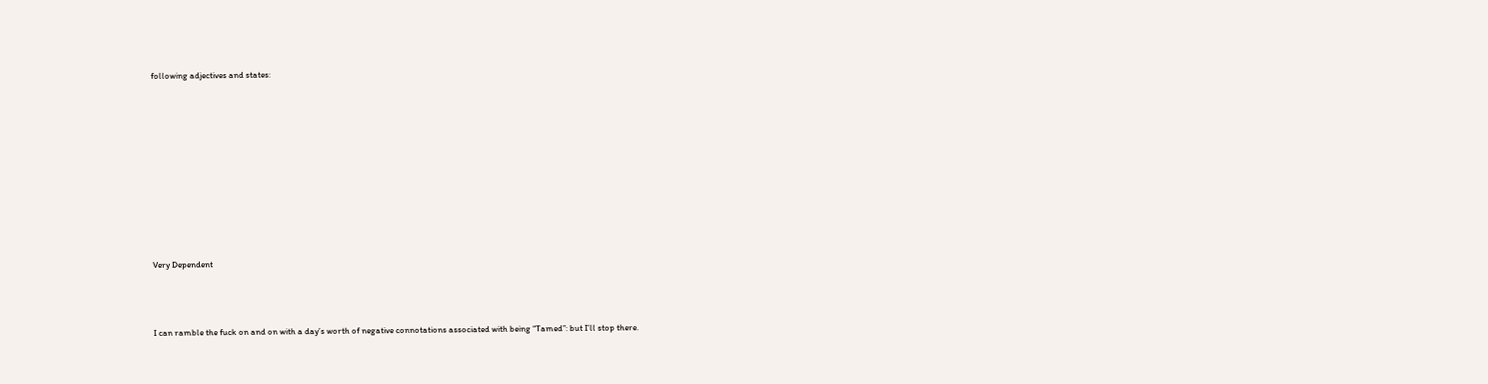following adjectives and states:










Very Dependent



I can ramble the fuck on and on with a day’s worth of negative connotations associated with being “Tamed”: but I’ll stop there.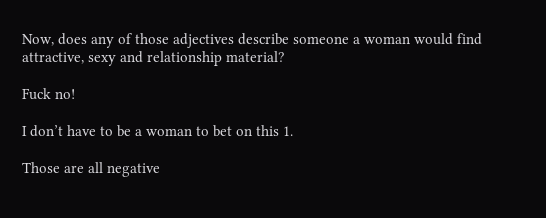Now, does any of those adjectives describe someone a woman would find attractive, sexy and relationship material?

Fuck no!

I don’t have to be a woman to bet on this 1.

Those are all negative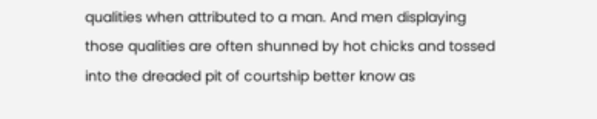qualities when attributed to a man. And men displaying those qualities are often shunned by hot chicks and tossed into the dreaded pit of courtship better know as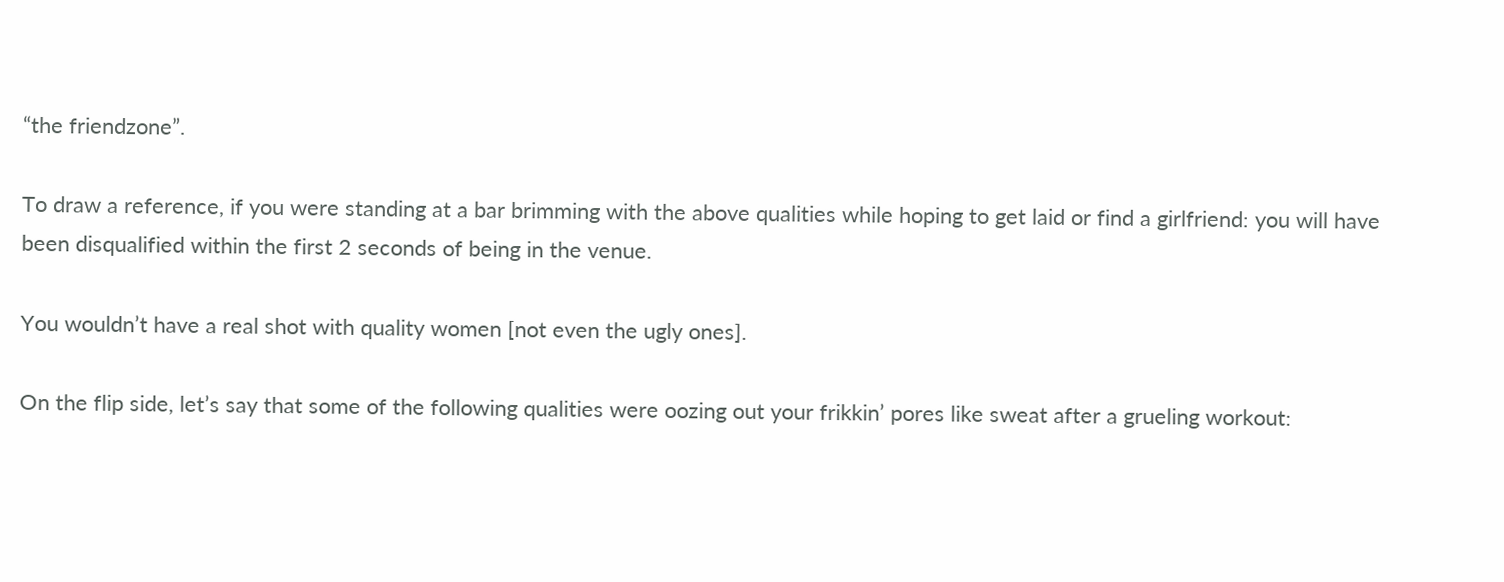“the friendzone”.

To draw a reference, if you were standing at a bar brimming with the above qualities while hoping to get laid or find a girlfriend: you will have been disqualified within the first 2 seconds of being in the venue.

You wouldn’t have a real shot with quality women [not even the ugly ones].

On the flip side, let’s say that some of the following qualities were oozing out your frikkin’ pores like sweat after a grueling workout: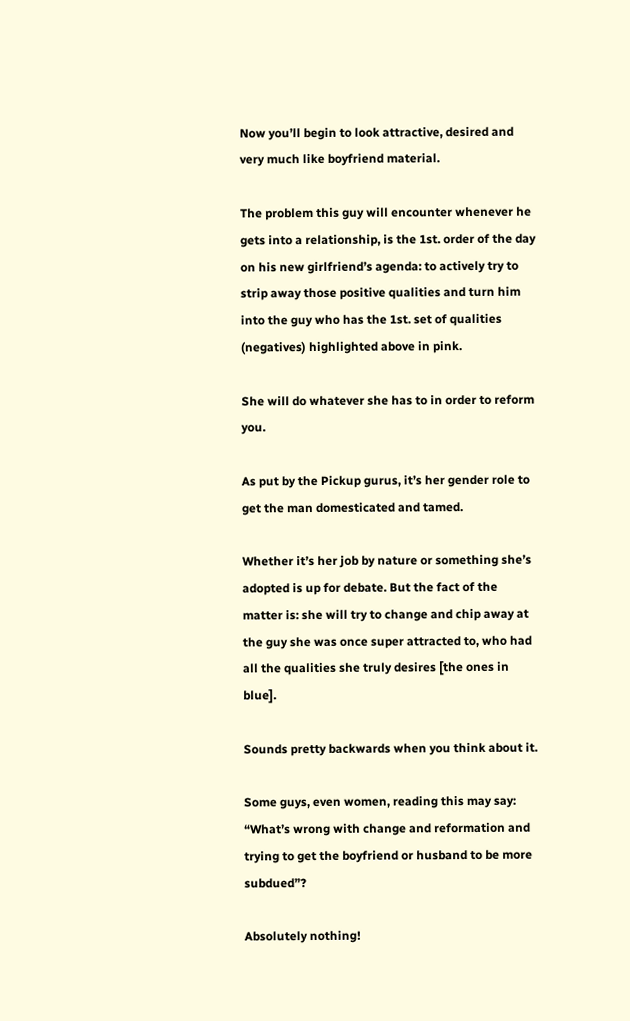Now you’ll begin to look attractive, desired and very much like boyfriend material.

The problem this guy will encounter whenever he gets into a relationship, is the 1st. order of the day on his new girlfriend’s agenda: to actively try to strip away those positive qualities and turn him into the guy who has the 1st. set of qualities (negatives) highlighted above in pink.

She will do whatever she has to in order to reform you.

As put by the Pickup gurus, it’s her gender role to get the man domesticated and tamed.

Whether it’s her job by nature or something she’s adopted is up for debate. But the fact of the matter is: she will try to change and chip away at the guy she was once super attracted to, who had all the qualities she truly desires [the ones in blue].

Sounds pretty backwards when you think about it.

Some guys, even women, reading this may say: “What’s wrong with change and reformation and trying to get the boyfriend or husband to be more subdued”?

Absolutely nothing!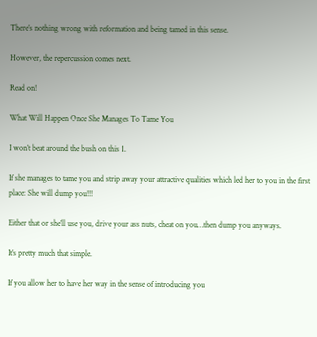There’s nothing wrong with reformation and being tamed in this sense.

However, the repercussion comes next.

Read on!

What Will Happen Once She Manages To Tame You

I won’t beat around the bush on this 1.

If she manages to tame you and strip away your attractive qualities which led her to you in the first place: She will dump you!!!

Either that or she’ll use you, drive your ass nuts, cheat on you…then dump you anyways.

It’s pretty much that simple.

If you allow her to have her way in the sense of introducing you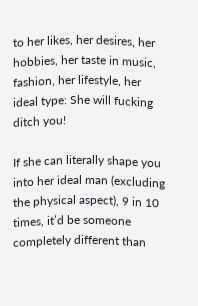to her likes, her desires, her hobbies, her taste in music, fashion, her lifestyle, her ideal type: She will fucking ditch you!

If she can literally shape you into her ideal man (excluding the physical aspect), 9 in 10 times, it’d be someone completely different than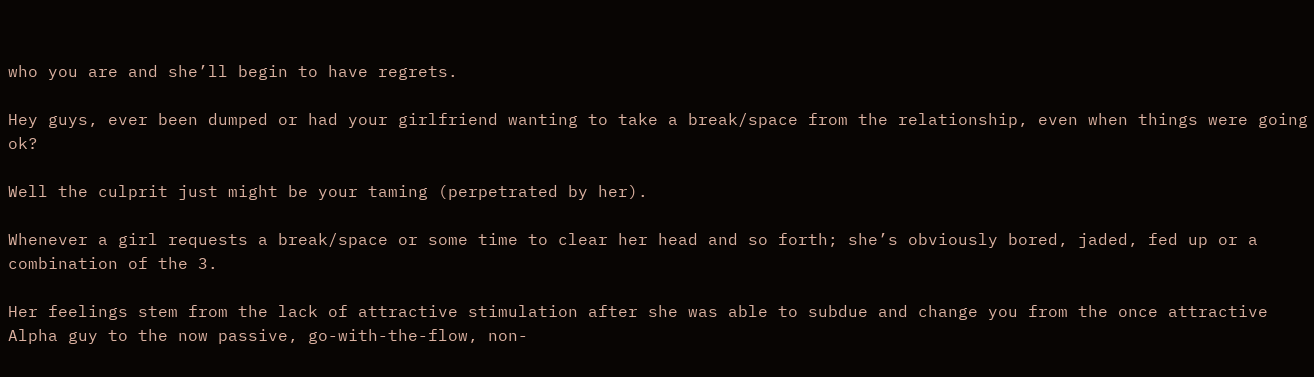who you are and she’ll begin to have regrets.

Hey guys, ever been dumped or had your girlfriend wanting to take a break/space from the relationship, even when things were going ok?

Well the culprit just might be your taming (perpetrated by her).

Whenever a girl requests a break/space or some time to clear her head and so forth; she’s obviously bored, jaded, fed up or a combination of the 3.

Her feelings stem from the lack of attractive stimulation after she was able to subdue and change you from the once attractive Alpha guy to the now passive, go-with-the-flow, non-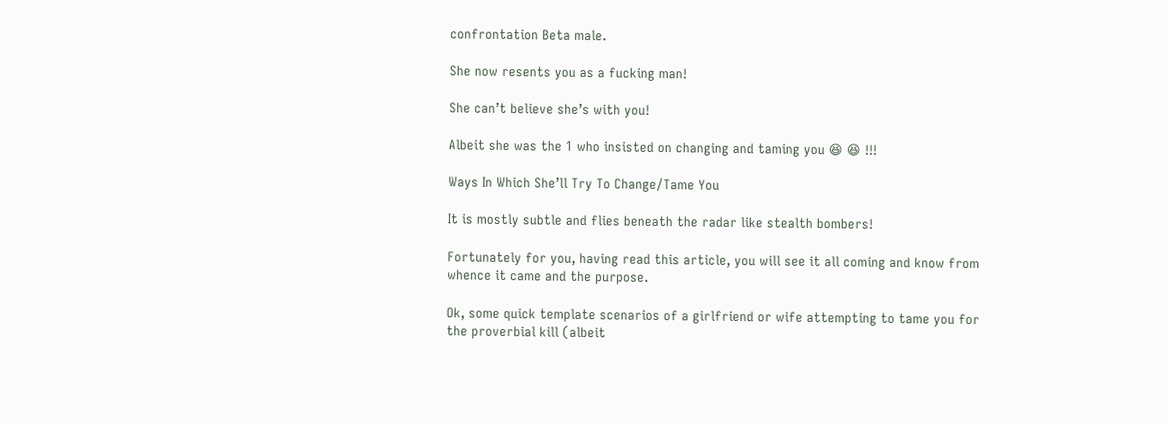confrontation Beta male.

She now resents you as a fucking man!

She can’t believe she’s with you!

Albeit she was the 1 who insisted on changing and taming you 😆 😆 !!!

Ways In Which She’ll Try To Change/Tame You

It is mostly subtle and flies beneath the radar like stealth bombers!

Fortunately for you, having read this article, you will see it all coming and know from whence it came and the purpose.

Ok, some quick template scenarios of a girlfriend or wife attempting to tame you for the proverbial kill (albeit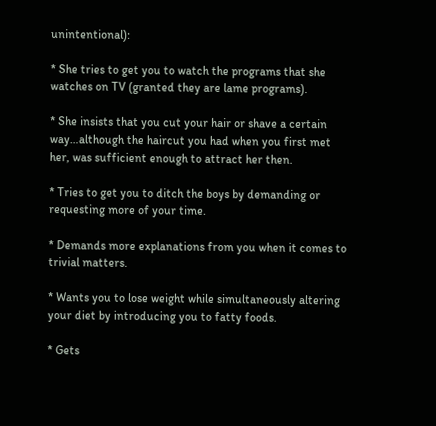unintentional):

* She tries to get you to watch the programs that she watches on TV (granted they are lame programs).

* She insists that you cut your hair or shave a certain way…although the haircut you had when you first met her, was sufficient enough to attract her then.

* Tries to get you to ditch the boys by demanding or requesting more of your time.

* Demands more explanations from you when it comes to trivial matters.

* Wants you to lose weight while simultaneously altering your diet by introducing you to fatty foods.

* Gets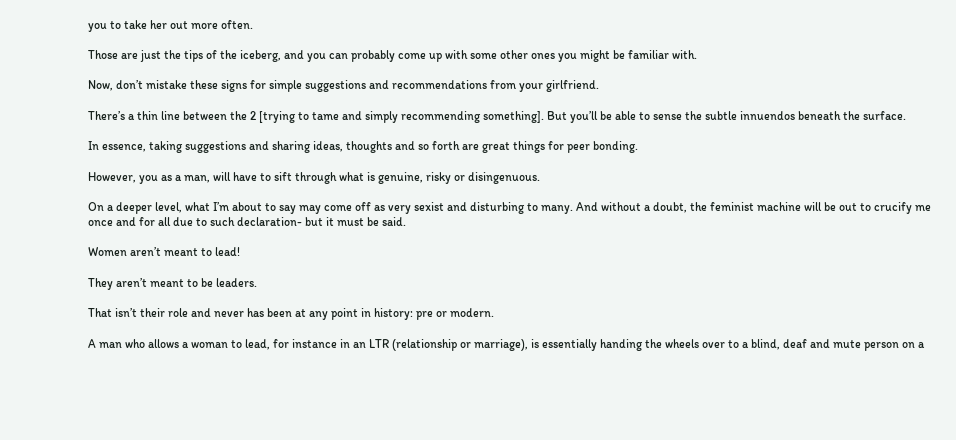you to take her out more often.

Those are just the tips of the iceberg, and you can probably come up with some other ones you might be familiar with.

Now, don’t mistake these signs for simple suggestions and recommendations from your girlfriend.

There’s a thin line between the 2 [trying to tame and simply recommending something]. But you’ll be able to sense the subtle innuendos beneath the surface.

In essence, taking suggestions and sharing ideas, thoughts and so forth are great things for peer bonding.

However, you as a man, will have to sift through what is genuine, risky or disingenuous.

On a deeper level, what I’m about to say may come off as very sexist and disturbing to many. And without a doubt, the feminist machine will be out to crucify me once and for all due to such declaration- but it must be said.

Women aren’t meant to lead!

They aren’t meant to be leaders.

That isn’t their role and never has been at any point in history: pre or modern.

A man who allows a woman to lead, for instance in an LTR (relationship or marriage), is essentially handing the wheels over to a blind, deaf and mute person on a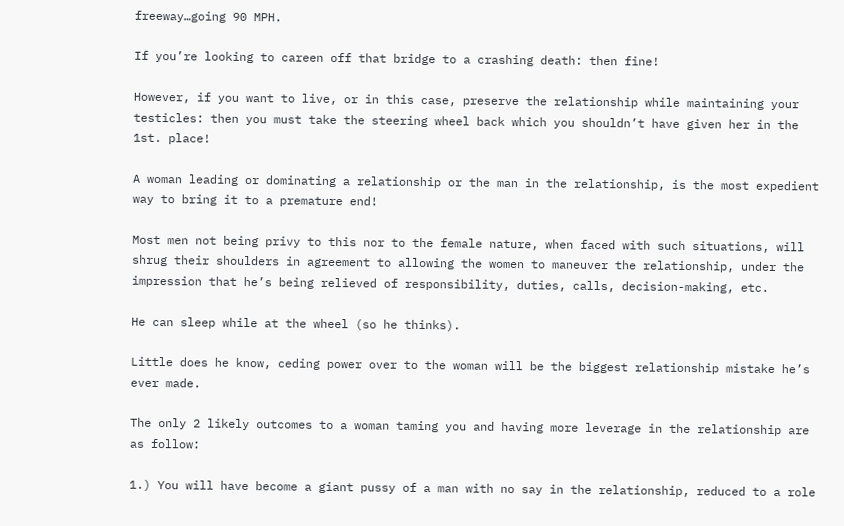freeway…going 90 MPH.

If you’re looking to careen off that bridge to a crashing death: then fine!

However, if you want to live, or in this case, preserve the relationship while maintaining your testicles: then you must take the steering wheel back which you shouldn’t have given her in the 1st. place!

A woman leading or dominating a relationship or the man in the relationship, is the most expedient way to bring it to a premature end!

Most men not being privy to this nor to the female nature, when faced with such situations, will shrug their shoulders in agreement to allowing the women to maneuver the relationship, under the impression that he’s being relieved of responsibility, duties, calls, decision-making, etc.

He can sleep while at the wheel (so he thinks).

Little does he know, ceding power over to the woman will be the biggest relationship mistake he’s ever made.

The only 2 likely outcomes to a woman taming you and having more leverage in the relationship are as follow:

1.) You will have become a giant pussy of a man with no say in the relationship, reduced to a role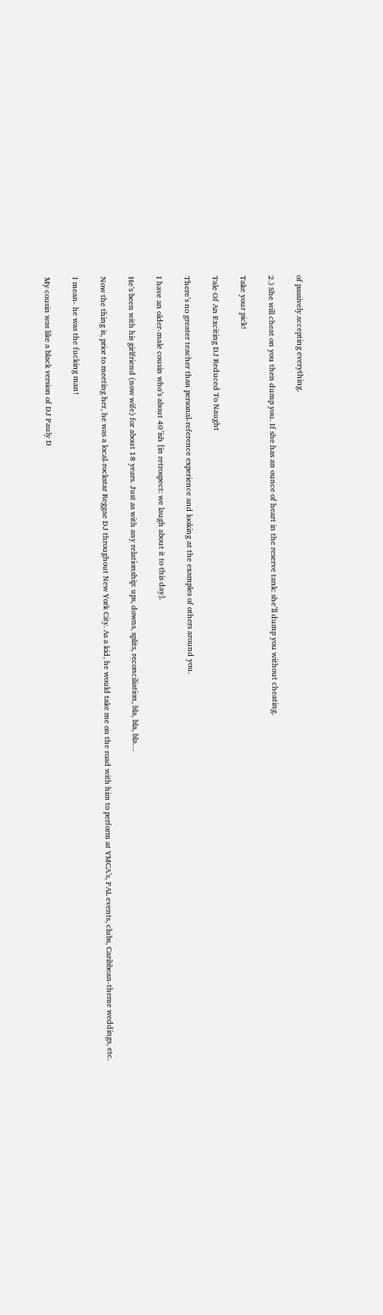of passively accepting everything.

2.) She will cheat on you then dump you. If she has an ounce of heart in the reserve tank: she’ll dump you without cheating.

Take your pick!

Tale Of An Exciting DJ Reduced To Naught

There’s no greater teacher than personal-reference experience and looking at the examples of others around you.

I have an older-male cousin who’s about 40’ish [in retrospect: we laugh about it to this day].

He’s been with his girlfriend (now wife) for about 18 years. Just as with any relationship: ups, downs, splits, reconciliation, bla, bla, bla…

Now the thing is, prior to meeting her, he was a local-rockstar Reggae DJ throughout New York City. As a kid, he would take me on the road with him to perform at YMCA’s, PAL events, clubs, Caribbean-theme weddings, etc.

I mean- he was the fucking man!

My cousin was like a black version of DJ Pauly D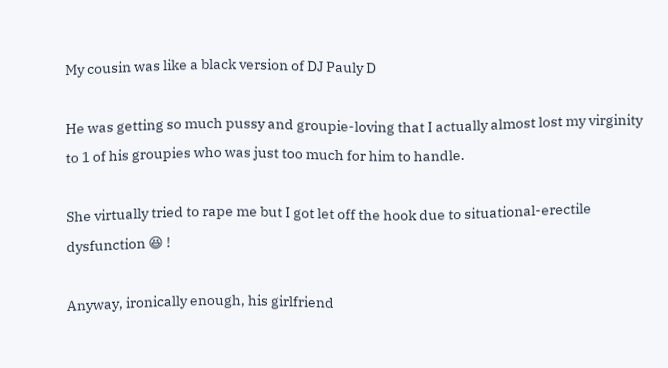My cousin was like a black version of DJ Pauly D

He was getting so much pussy and groupie-loving that I actually almost lost my virginity to 1 of his groupies who was just too much for him to handle.

She virtually tried to rape me but I got let off the hook due to situational-erectile dysfunction 😆 !

Anyway, ironically enough, his girlfriend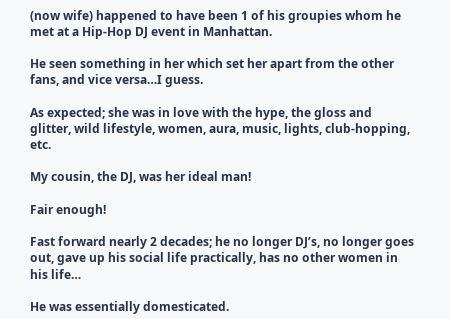(now wife) happened to have been 1 of his groupies whom he met at a Hip-Hop DJ event in Manhattan.

He seen something in her which set her apart from the other fans, and vice versa…I guess.

As expected; she was in love with the hype, the gloss and glitter, wild lifestyle, women, aura, music, lights, club-hopping, etc.

My cousin, the DJ, was her ideal man!

Fair enough!

Fast forward nearly 2 decades; he no longer DJ’s, no longer goes out, gave up his social life practically, has no other women in his life…

He was essentially domesticated.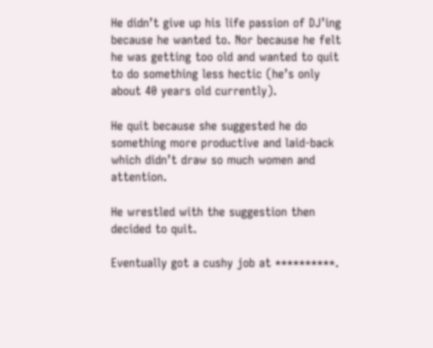He didn’t give up his life passion of DJ’ing because he wanted to. Nor because he felt he was getting too old and wanted to quit to do something less hectic (he’s only about 40 years old currently).

He quit because she suggested he do something more productive and laid-back which didn’t draw so much women and attention.

He wrestled with the suggestion then decided to quit.

Eventually got a cushy job at **********.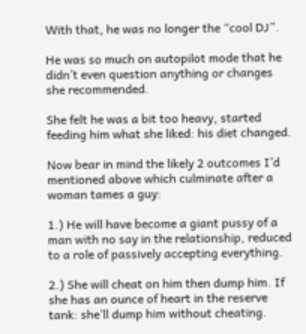With that, he was no longer the “cool DJ”.

He was so much on autopilot mode that he didn’t even question anything or changes she recommended.

She felt he was a bit too heavy, started feeding him what she liked: his diet changed.

Now bear in mind the likely 2 outcomes I’d mentioned above which culminate after a woman tames a guy:

1.) He will have become a giant pussy of a man with no say in the relationship, reduced to a role of passively accepting everything.

2.) She will cheat on him then dump him. If she has an ounce of heart in the reserve tank: she’ll dump him without cheating.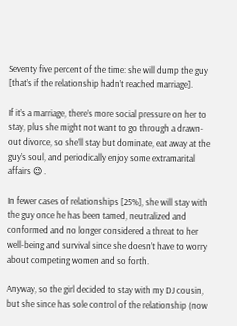Seventy five percent of the time: she will dump the guy [that’s if the relationship hadn’t reached marriage].

If it’s a marriage, there’s more social pressure on her to stay, plus she might not want to go through a drawn-out divorce, so she’ll stay but dominate, eat away at the guy’s soul, and periodically enjoy some extramarital affairs 😉 .

In fewer cases of relationships [25%], she will stay with the guy once he has been tamed, neutralized and conformed and no longer considered a threat to her well-being and survival since she doesn’t have to worry about competing women and so forth.

Anyway, so the girl decided to stay with my DJ cousin, but she since has sole control of the relationship (now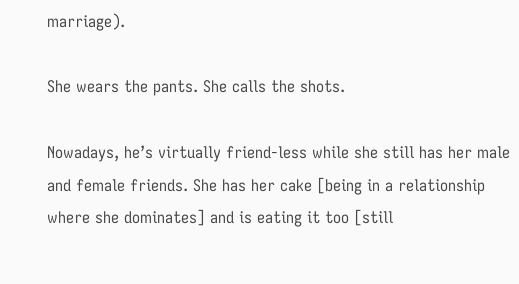marriage).

She wears the pants. She calls the shots.

Nowadays, he’s virtually friend-less while she still has her male and female friends. She has her cake [being in a relationship where she dominates] and is eating it too [still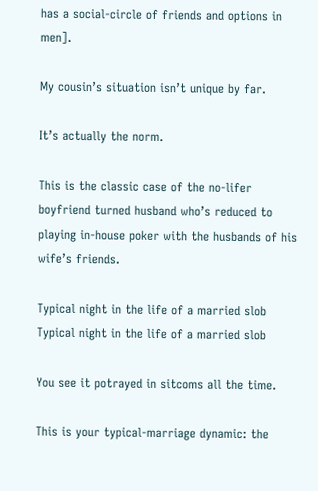has a social-circle of friends and options in men].

My cousin’s situation isn’t unique by far.

It’s actually the norm.

This is the classic case of the no-lifer boyfriend turned husband who’s reduced to playing in-house poker with the husbands of his wife’s friends.

Typical night in the life of a married slob
Typical night in the life of a married slob

You see it potrayed in sitcoms all the time.

This is your typical-marriage dynamic: the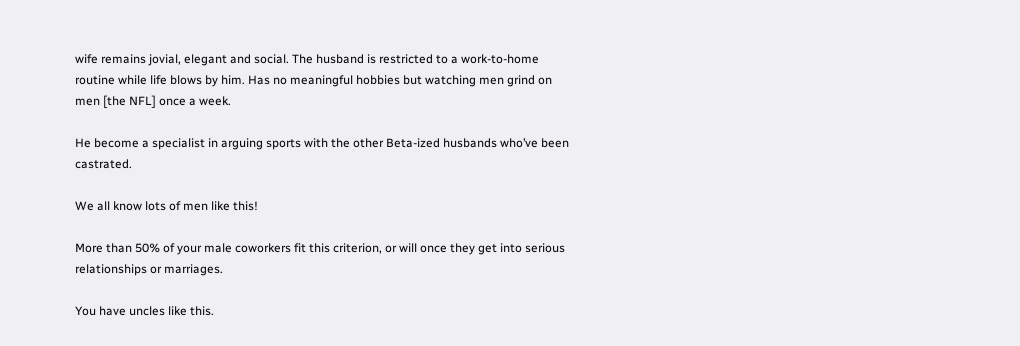wife remains jovial, elegant and social. The husband is restricted to a work-to-home routine while life blows by him. Has no meaningful hobbies but watching men grind on men [the NFL] once a week.

He become a specialist in arguing sports with the other Beta-ized husbands who’ve been castrated.

We all know lots of men like this!

More than 50% of your male coworkers fit this criterion, or will once they get into serious relationships or marriages.

You have uncles like this.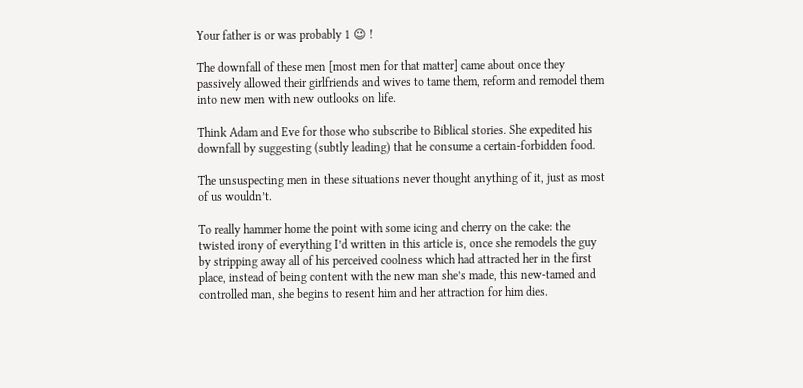Your father is or was probably 1 😉 !

The downfall of these men [most men for that matter] came about once they passively allowed their girlfriends and wives to tame them, reform and remodel them into new men with new outlooks on life.

Think Adam and Eve for those who subscribe to Biblical stories. She expedited his downfall by suggesting (subtly leading) that he consume a certain-forbidden food.

The unsuspecting men in these situations never thought anything of it, just as most of us wouldn’t.

To really hammer home the point with some icing and cherry on the cake: the twisted irony of everything I’d written in this article is, once she remodels the guy by stripping away all of his perceived coolness which had attracted her in the first place, instead of being content with the new man she’s made, this new-tamed and controlled man, she begins to resent him and her attraction for him dies.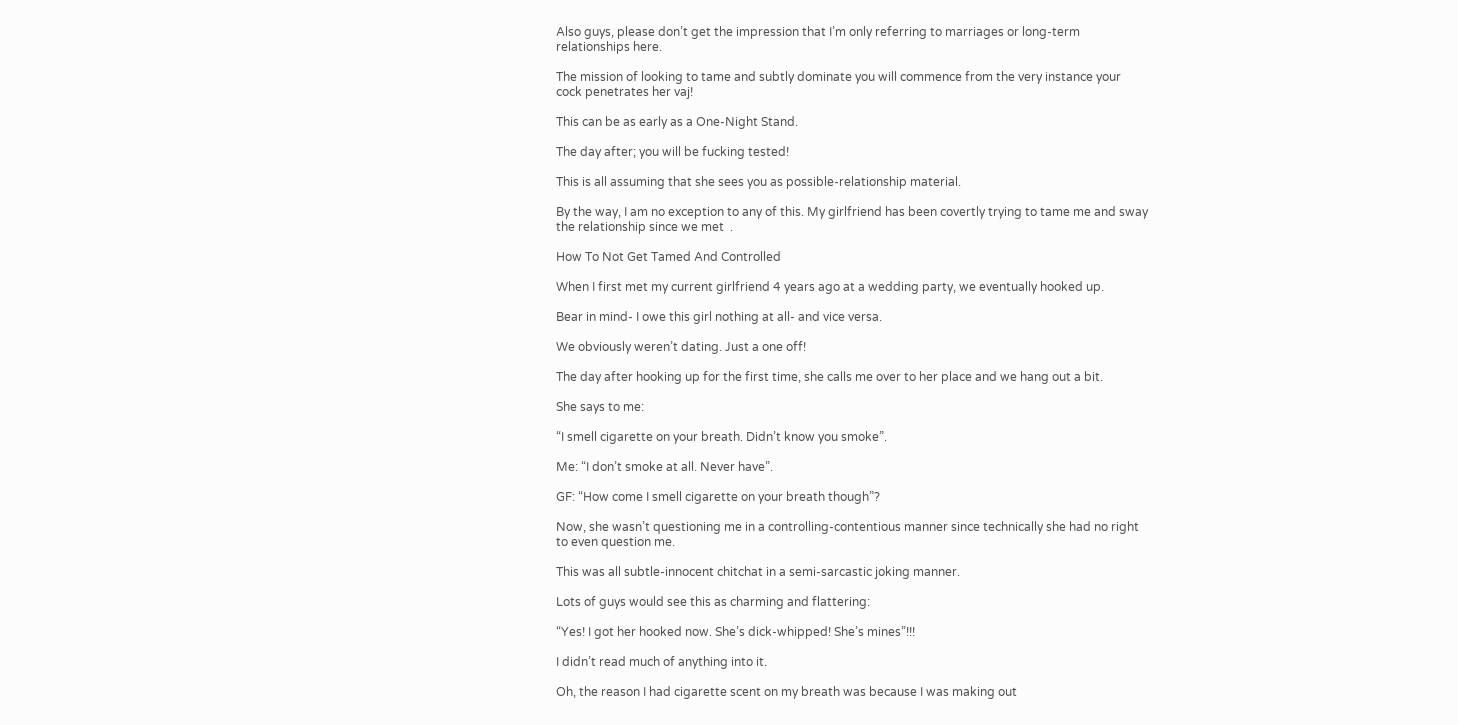Also guys, please don’t get the impression that I’m only referring to marriages or long-term relationships here.

The mission of looking to tame and subtly dominate you will commence from the very instance your cock penetrates her vaj!

This can be as early as a One-Night Stand.

The day after; you will be fucking tested!

This is all assuming that she sees you as possible-relationship material.

By the way, I am no exception to any of this. My girlfriend has been covertly trying to tame me and sway the relationship since we met  .

How To Not Get Tamed And Controlled

When I first met my current girlfriend 4 years ago at a wedding party, we eventually hooked up.

Bear in mind- I owe this girl nothing at all- and vice versa.

We obviously weren’t dating. Just a one off!

The day after hooking up for the first time, she calls me over to her place and we hang out a bit.

She says to me:

“I smell cigarette on your breath. Didn’t know you smoke”.

Me: “I don’t smoke at all. Never have”.

GF: “How come I smell cigarette on your breath though”?

Now, she wasn’t questioning me in a controlling-contentious manner since technically she had no right to even question me.

This was all subtle-innocent chitchat in a semi-sarcastic joking manner.

Lots of guys would see this as charming and flattering:

“Yes! I got her hooked now. She’s dick-whipped! She’s mines”!!!

I didn’t read much of anything into it.

Oh, the reason I had cigarette scent on my breath was because I was making out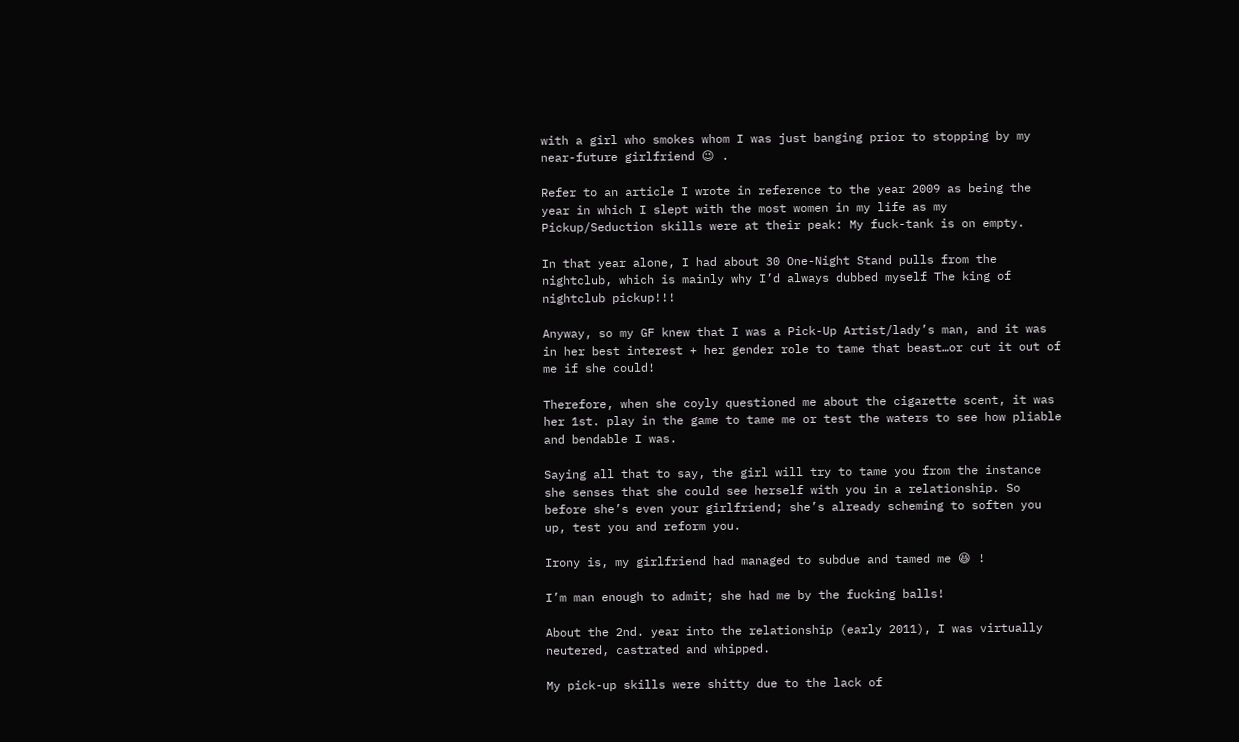with a girl who smokes whom I was just banging prior to stopping by my near-future girlfriend 😉 .

Refer to an article I wrote in reference to the year 2009 as being the year in which I slept with the most women in my life as my Pickup/Seduction skills were at their peak: My fuck-tank is on empty.

In that year alone, I had about 30 One-Night Stand pulls from the nightclub, which is mainly why I’d always dubbed myself The king of nightclub pickup!!!

Anyway, so my GF knew that I was a Pick-Up Artist/lady’s man, and it was in her best interest + her gender role to tame that beast…or cut it out of me if she could!

Therefore, when she coyly questioned me about the cigarette scent, it was her 1st. play in the game to tame me or test the waters to see how pliable and bendable I was.

Saying all that to say, the girl will try to tame you from the instance she senses that she could see herself with you in a relationship. So before she’s even your girlfriend; she’s already scheming to soften you up, test you and reform you.

Irony is, my girlfriend had managed to subdue and tamed me 😆 !

I’m man enough to admit; she had me by the fucking balls!

About the 2nd. year into the relationship (early 2011), I was virtually neutered, castrated and whipped.

My pick-up skills were shitty due to the lack of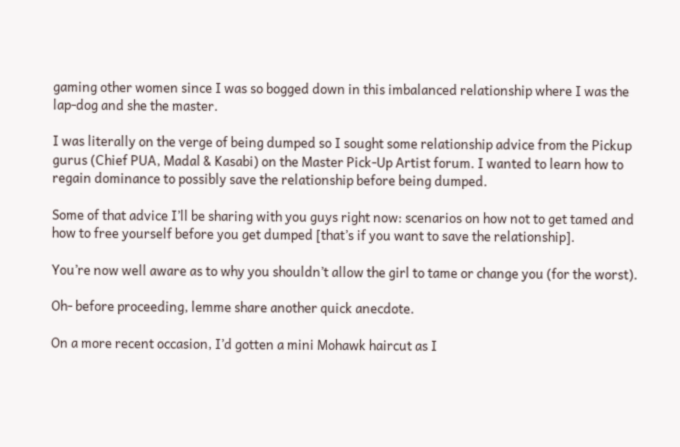gaming other women since I was so bogged down in this imbalanced relationship where I was the lap-dog and she the master.

I was literally on the verge of being dumped so I sought some relationship advice from the Pickup gurus (Chief PUA, Madal & Kasabi) on the Master Pick-Up Artist forum. I wanted to learn how to regain dominance to possibly save the relationship before being dumped.

Some of that advice I’ll be sharing with you guys right now: scenarios on how not to get tamed and how to free yourself before you get dumped [that’s if you want to save the relationship].

You’re now well aware as to why you shouldn’t allow the girl to tame or change you (for the worst).

Oh- before proceeding, lemme share another quick anecdote.

On a more recent occasion, I’d gotten a mini Mohawk haircut as I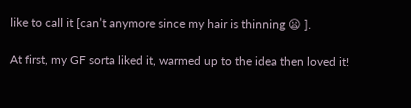like to call it [can’t anymore since my hair is thinning 😦 ].

At first, my GF sorta liked it, warmed up to the idea then loved it!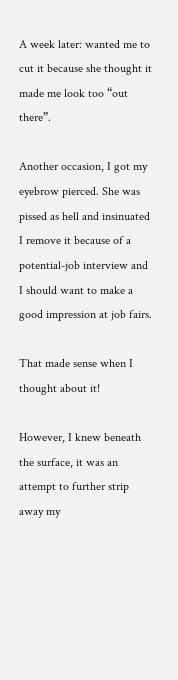A week later: wanted me to cut it because she thought it made me look too “out there”.

Another occasion, I got my eyebrow pierced. She was pissed as hell and insinuated I remove it because of a potential-job interview and I should want to make a good impression at job fairs.

That made sense when I thought about it!

However, I knew beneath the surface, it was an attempt to further strip away my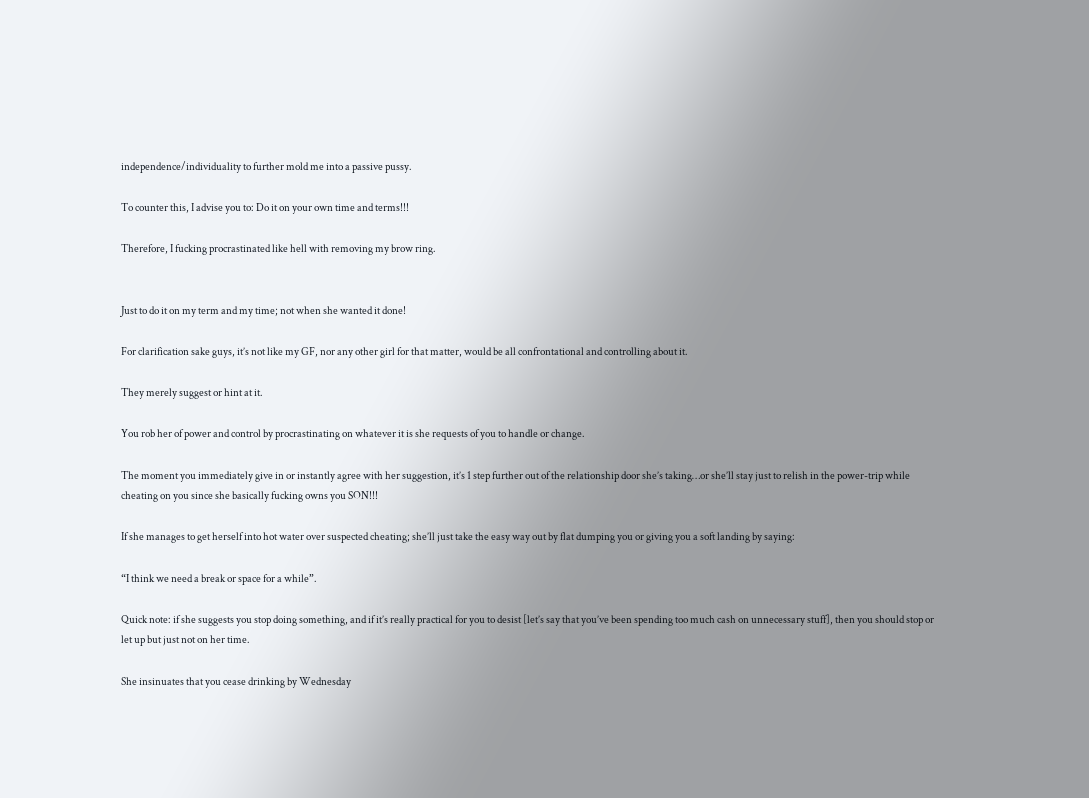independence/individuality to further mold me into a passive pussy.

To counter this, I advise you to: Do it on your own time and terms!!!

Therefore, I fucking procrastinated like hell with removing my brow ring.


Just to do it on my term and my time; not when she wanted it done!

For clarification sake guys, it’s not like my GF, nor any other girl for that matter, would be all confrontational and controlling about it.

They merely suggest or hint at it.

You rob her of power and control by procrastinating on whatever it is she requests of you to handle or change.

The moment you immediately give in or instantly agree with her suggestion, it’s 1 step further out of the relationship door she’s taking…or she’ll stay just to relish in the power-trip while cheating on you since she basically fucking owns you SON!!!

If she manages to get herself into hot water over suspected cheating; she’ll just take the easy way out by flat dumping you or giving you a soft landing by saying:

“I think we need a break or space for a while”.

Quick note: if she suggests you stop doing something, and if it’s really practical for you to desist [let’s say that you’ve been spending too much cash on unnecessary stuff], then you should stop or let up but just not on her time.

She insinuates that you cease drinking by Wednesday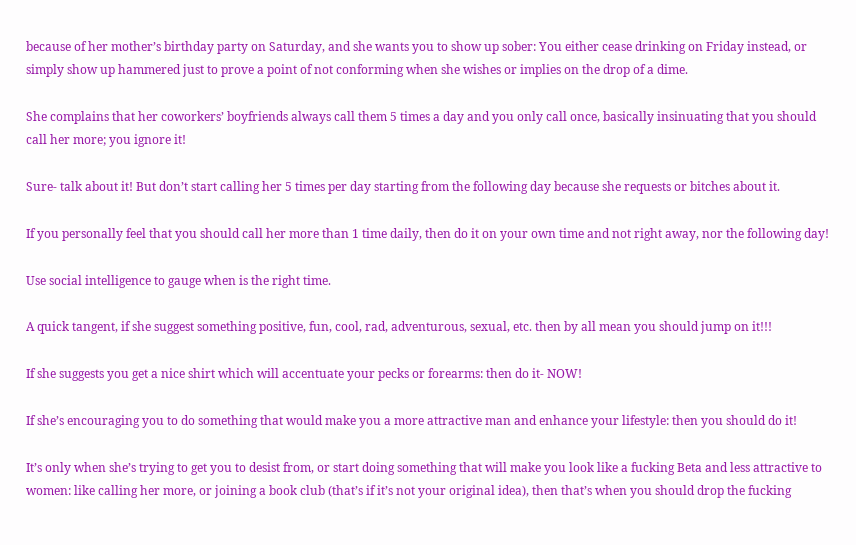because of her mother’s birthday party on Saturday, and she wants you to show up sober: You either cease drinking on Friday instead, or simply show up hammered just to prove a point of not conforming when she wishes or implies on the drop of a dime.

She complains that her coworkers’ boyfriends always call them 5 times a day and you only call once, basically insinuating that you should call her more; you ignore it!

Sure- talk about it! But don’t start calling her 5 times per day starting from the following day because she requests or bitches about it.

If you personally feel that you should call her more than 1 time daily, then do it on your own time and not right away, nor the following day!

Use social intelligence to gauge when is the right time.

A quick tangent, if she suggest something positive, fun, cool, rad, adventurous, sexual, etc. then by all mean you should jump on it!!!

If she suggests you get a nice shirt which will accentuate your pecks or forearms: then do it- NOW!

If she’s encouraging you to do something that would make you a more attractive man and enhance your lifestyle: then you should do it!

It’s only when she’s trying to get you to desist from, or start doing something that will make you look like a fucking Beta and less attractive to women: like calling her more, or joining a book club (that’s if it’s not your original idea), then that’s when you should drop the fucking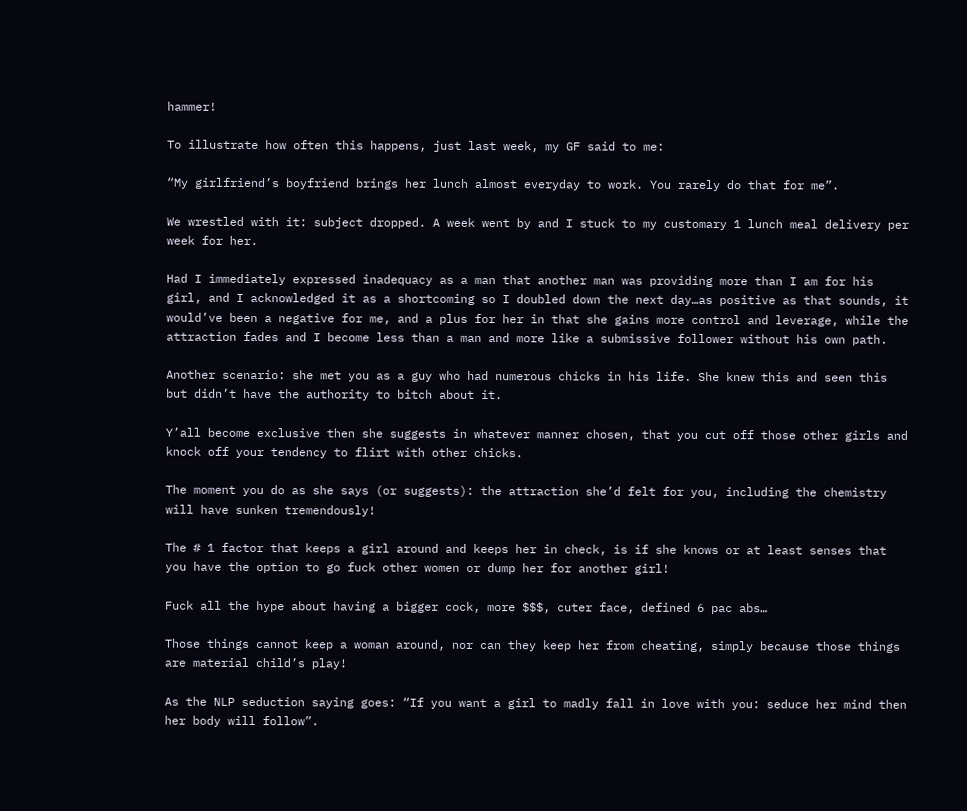hammer!

To illustrate how often this happens, just last week, my GF said to me:

“My girlfriend’s boyfriend brings her lunch almost everyday to work. You rarely do that for me”.

We wrestled with it: subject dropped. A week went by and I stuck to my customary 1 lunch meal delivery per week for her.

Had I immediately expressed inadequacy as a man that another man was providing more than I am for his girl, and I acknowledged it as a shortcoming so I doubled down the next day…as positive as that sounds, it would’ve been a negative for me, and a plus for her in that she gains more control and leverage, while the attraction fades and I become less than a man and more like a submissive follower without his own path.

Another scenario: she met you as a guy who had numerous chicks in his life. She knew this and seen this but didn’t have the authority to bitch about it.

Y’all become exclusive then she suggests in whatever manner chosen, that you cut off those other girls and knock off your tendency to flirt with other chicks.

The moment you do as she says (or suggests): the attraction she’d felt for you, including the chemistry will have sunken tremendously!

The # 1 factor that keeps a girl around and keeps her in check, is if she knows or at least senses that you have the option to go fuck other women or dump her for another girl!

Fuck all the hype about having a bigger cock, more $$$, cuter face, defined 6 pac abs…

Those things cannot keep a woman around, nor can they keep her from cheating, simply because those things are material child’s play!

As the NLP seduction saying goes: “If you want a girl to madly fall in love with you: seduce her mind then her body will follow”.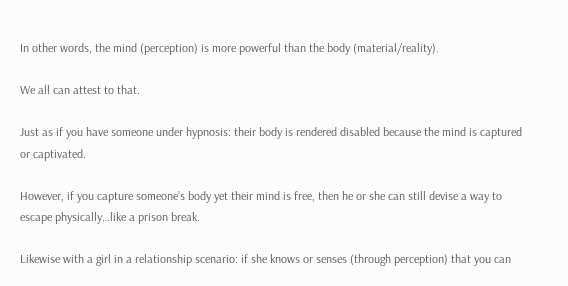In other words, the mind (perception) is more powerful than the body (material/reality).

We all can attest to that.

Just as if you have someone under hypnosis: their body is rendered disabled because the mind is captured or captivated.

However, if you capture someone’s body yet their mind is free, then he or she can still devise a way to escape physically…like a prison break.

Likewise with a girl in a relationship scenario: if she knows or senses (through perception) that you can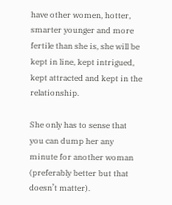have other women, hotter, smarter younger and more fertile than she is, she will be kept in line, kept intrigued, kept attracted and kept in the relationship.

She only has to sense that you can dump her any minute for another woman (preferably better but that doesn’t matter).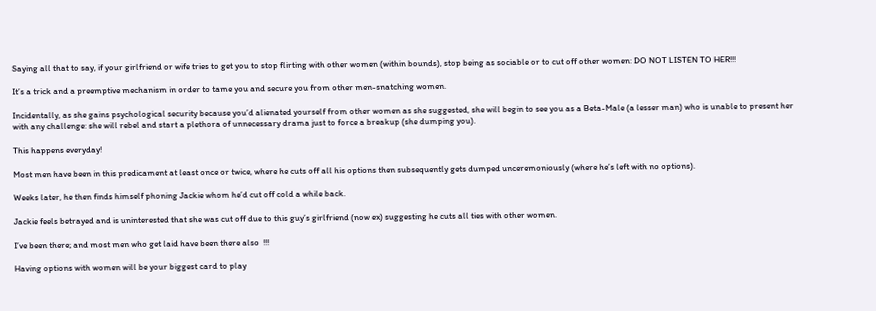Saying all that to say, if your girlfriend or wife tries to get you to stop flirting with other women (within bounds), stop being as sociable or to cut off other women: DO NOT LISTEN TO HER!!!

It’s a trick and a preemptive mechanism in order to tame you and secure you from other men-snatching women.

Incidentally, as she gains psychological security because you’d alienated yourself from other women as she suggested, she will begin to see you as a Beta-Male (a lesser man) who is unable to present her with any challenge: she will rebel and start a plethora of unnecessary drama just to force a breakup (she dumping you).

This happens everyday!

Most men have been in this predicament at least once or twice, where he cuts off all his options then subsequently gets dumped unceremoniously (where he’s left with no options).

Weeks later, he then finds himself phoning Jackie whom he’d cut off cold a while back.

Jackie feels betrayed and is uninterested that she was cut off due to this guy’s girlfriend (now ex) suggesting he cuts all ties with other women.

I’ve been there; and most men who get laid have been there also  !!!

Having options with women will be your biggest card to play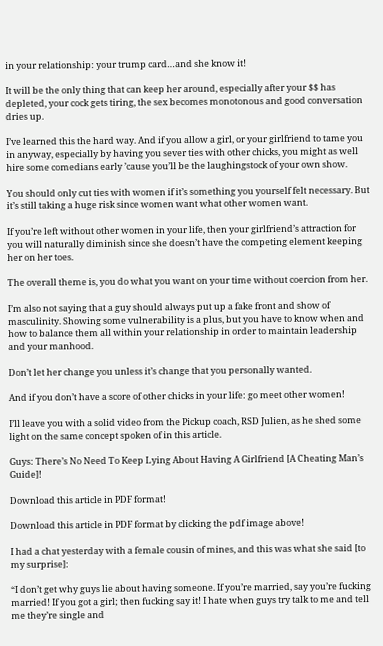in your relationship: your trump card…and she know it!

It will be the only thing that can keep her around, especially after your $$ has depleted, your cock gets tiring, the sex becomes monotonous and good conversation dries up.

I’ve learned this the hard way. And if you allow a girl, or your girlfriend to tame you in anyway, especially by having you sever ties with other chicks, you might as well hire some comedians early ’cause you’ll be the laughingstock of your own show.

You should only cut ties with women if it’s something you yourself felt necessary. But it’s still taking a huge risk since women want what other women want.

If you’re left without other women in your life, then your girlfriend’s attraction for you will naturally diminish since she doesn’t have the competing element keeping her on her toes.

The overall theme is, you do what you want on your time without coercion from her.

I’m also not saying that a guy should always put up a fake front and show of masculinity. Showing some vulnerability is a plus, but you have to know when and how to balance them all within your relationship in order to maintain leadership and your manhood.

Don’t let her change you unless it’s change that you personally wanted.

And if you don’t have a score of other chicks in your life: go meet other women!

I’ll leave you with a solid video from the Pickup coach, RSD Julien, as he shed some light on the same concept spoken of in this article.

Guys: There’s No Need To Keep Lying About Having A Girlfriend [A Cheating Man’s Guide]!

Download this article in PDF format!

Download this article in PDF format by clicking the pdf image above!

I had a chat yesterday with a female cousin of mines, and this was what she said [to my surprise]:

“I don’t get why guys lie about having someone. If you’re married, say you’re fucking married! If you got a girl; then fucking say it! I hate when guys try talk to me and tell me they’re single and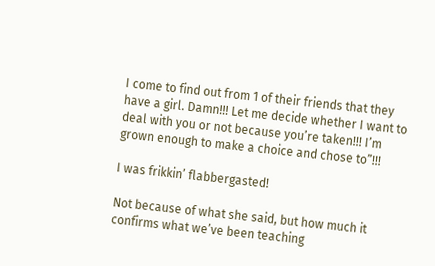I come to find out from 1 of their friends that they have a girl. Damn!!! Let me decide whether I want to deal with you or not because you’re taken!!! I’m grown enough to make a choice and chose to”!!!

I was frikkin’ flabbergasted!

Not because of what she said, but how much it confirms what we’ve been teaching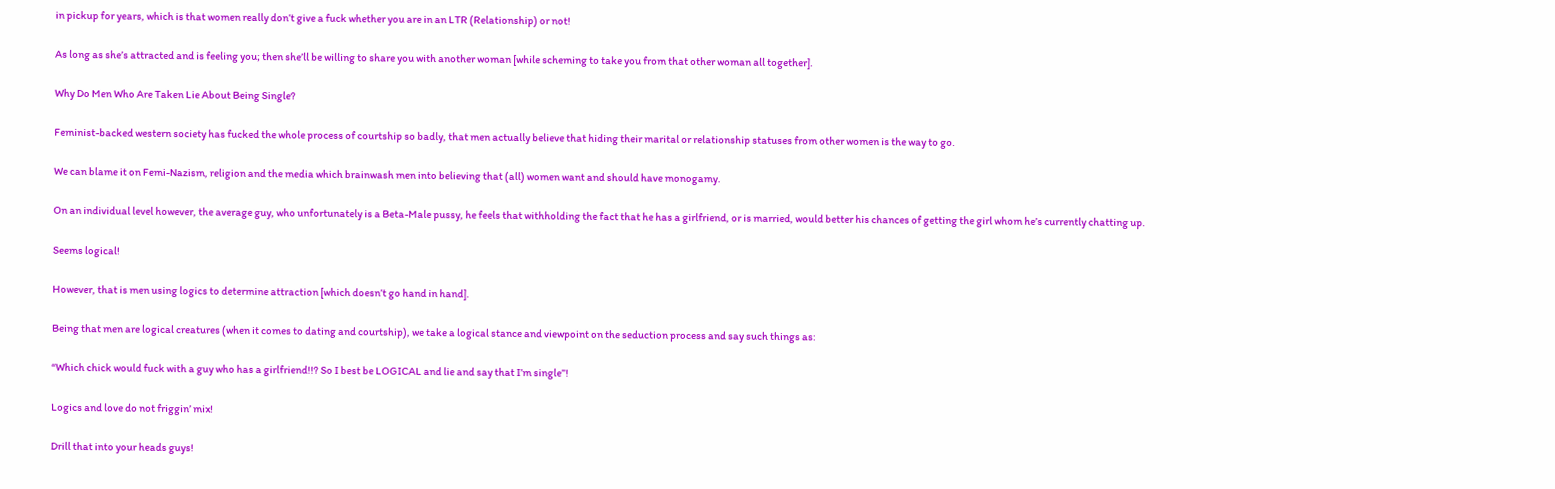in pickup for years, which is that women really don’t give a fuck whether you are in an LTR (Relationship) or not!

As long as she’s attracted and is feeling you; then she’ll be willing to share you with another woman [while scheming to take you from that other woman all together].

Why Do Men Who Are Taken Lie About Being Single?

Feminist-backed western society has fucked the whole process of courtship so badly, that men actually believe that hiding their marital or relationship statuses from other women is the way to go.

We can blame it on Femi-Nazism, religion and the media which brainwash men into believing that (all) women want and should have monogamy.

On an individual level however, the average guy, who unfortunately is a Beta-Male pussy, he feels that withholding the fact that he has a girlfriend, or is married, would better his chances of getting the girl whom he’s currently chatting up.

Seems logical!

However, that is men using logics to determine attraction [which doesn’t go hand in hand].

Being that men are logical creatures (when it comes to dating and courtship), we take a logical stance and viewpoint on the seduction process and say such things as:

“Which chick would fuck with a guy who has a girlfriend!!? So I best be LOGICAL and lie and say that I’m single”!

Logics and love do not friggin’ mix!

Drill that into your heads guys!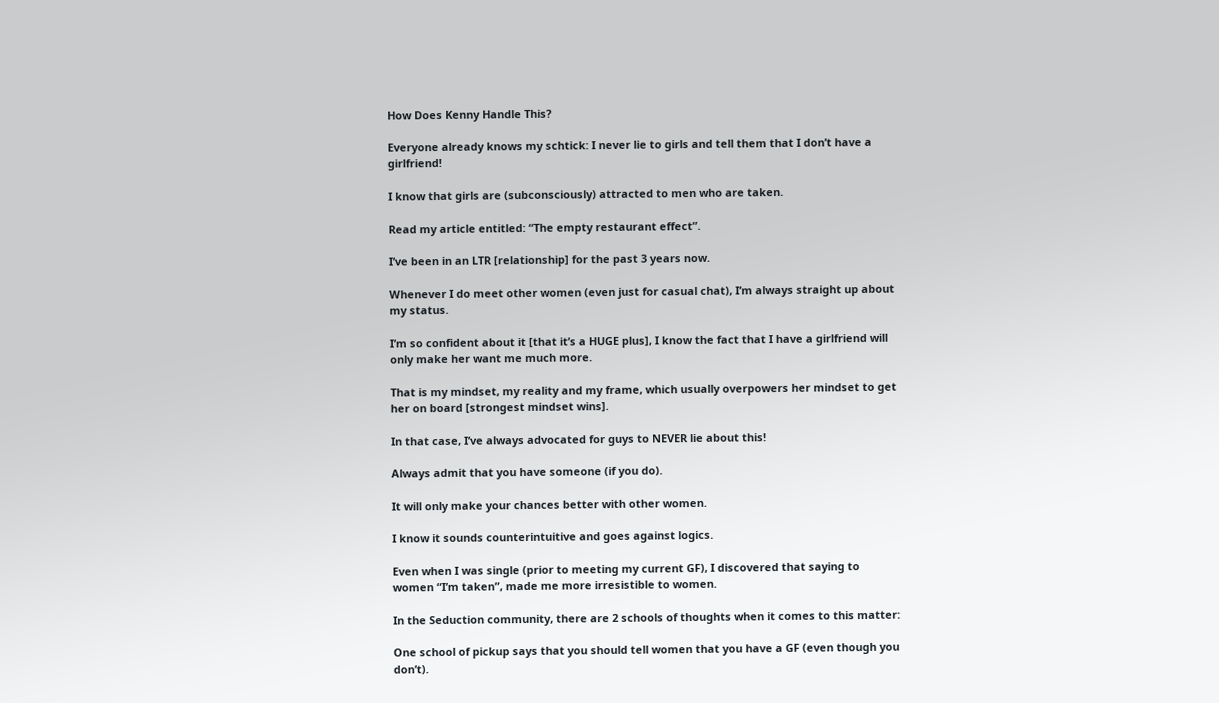How Does Kenny Handle This?

Everyone already knows my schtick: I never lie to girls and tell them that I don’t have a girlfriend!

I know that girls are (subconsciously) attracted to men who are taken.

Read my article entitled: “The empty restaurant effect”.

I’ve been in an LTR [relationship] for the past 3 years now.

Whenever I do meet other women (even just for casual chat), I’m always straight up about my status.

I’m so confident about it [that it’s a HUGE plus], I know the fact that I have a girlfriend will only make her want me much more.

That is my mindset, my reality and my frame, which usually overpowers her mindset to get her on board [strongest mindset wins].

In that case, I’ve always advocated for guys to NEVER lie about this!

Always admit that you have someone (if you do).

It will only make your chances better with other women.

I know it sounds counterintuitive and goes against logics.

Even when I was single (prior to meeting my current GF), I discovered that saying to women “I’m taken”, made me more irresistible to women.

In the Seduction community, there are 2 schools of thoughts when it comes to this matter:

One school of pickup says that you should tell women that you have a GF (even though you don’t).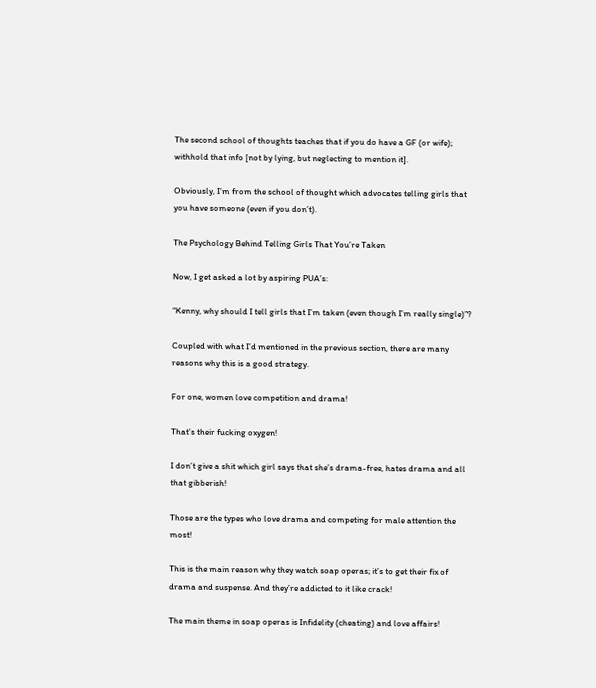The second school of thoughts teaches that if you do have a GF (or wife); withhold that info [not by lying, but neglecting to mention it].

Obviously, I’m from the school of thought which advocates telling girls that you have someone (even if you don’t).

The Psychology Behind Telling Girls That You’re Taken

Now, I get asked a lot by aspiring PUA’s:

“Kenny, why should I tell girls that I’m taken (even though I’m really single)”?

Coupled with what I’d mentioned in the previous section, there are many reasons why this is a good strategy.

For one, women love competition and drama!

That’s their fucking oxygen!

I don’t give a shit which girl says that she’s drama-free, hates drama and all that gibberish!

Those are the types who love drama and competing for male attention the most!

This is the main reason why they watch soap operas; it’s to get their fix of drama and suspense. And they’re addicted to it like crack!

The main theme in soap operas is Infidelity (cheating) and love affairs!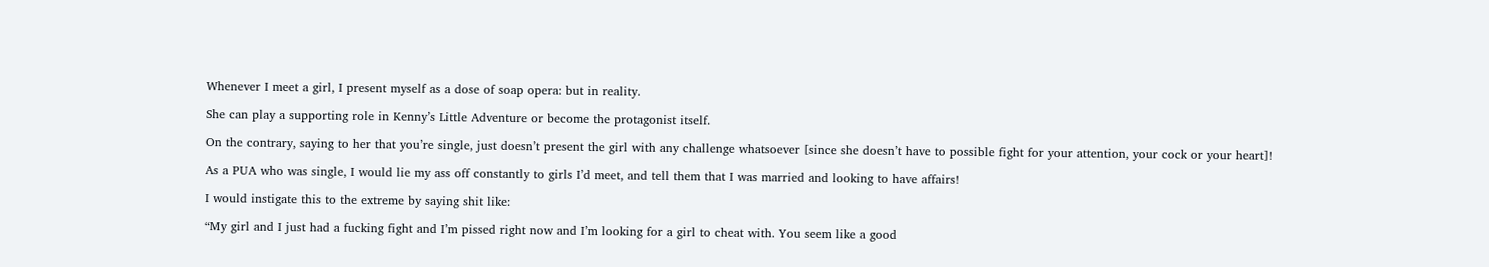Whenever I meet a girl, I present myself as a dose of soap opera: but in reality.

She can play a supporting role in Kenny’s Little Adventure or become the protagonist itself.

On the contrary, saying to her that you’re single, just doesn’t present the girl with any challenge whatsoever [since she doesn’t have to possible fight for your attention, your cock or your heart]!

As a PUA who was single, I would lie my ass off constantly to girls I’d meet, and tell them that I was married and looking to have affairs!

I would instigate this to the extreme by saying shit like:

“My girl and I just had a fucking fight and I’m pissed right now and I’m looking for a girl to cheat with. You seem like a good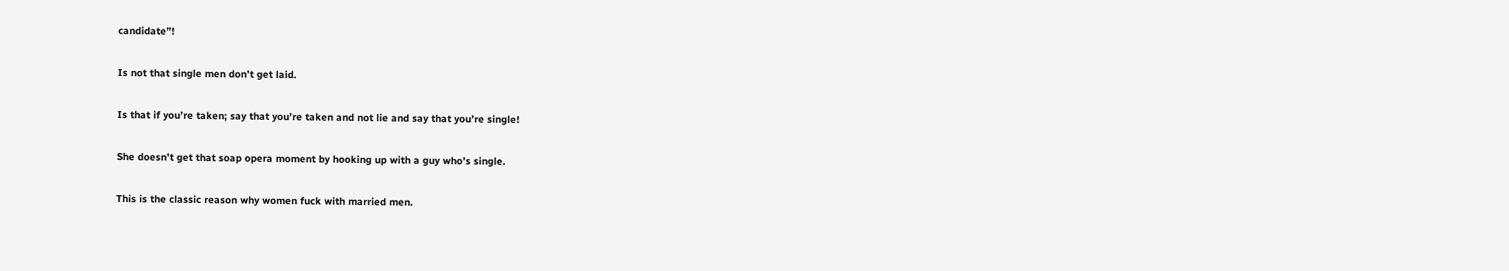candidate”!

Is not that single men don’t get laid.

Is that if you’re taken; say that you’re taken and not lie and say that you’re single!

She doesn’t get that soap opera moment by hooking up with a guy who’s single.

This is the classic reason why women fuck with married men.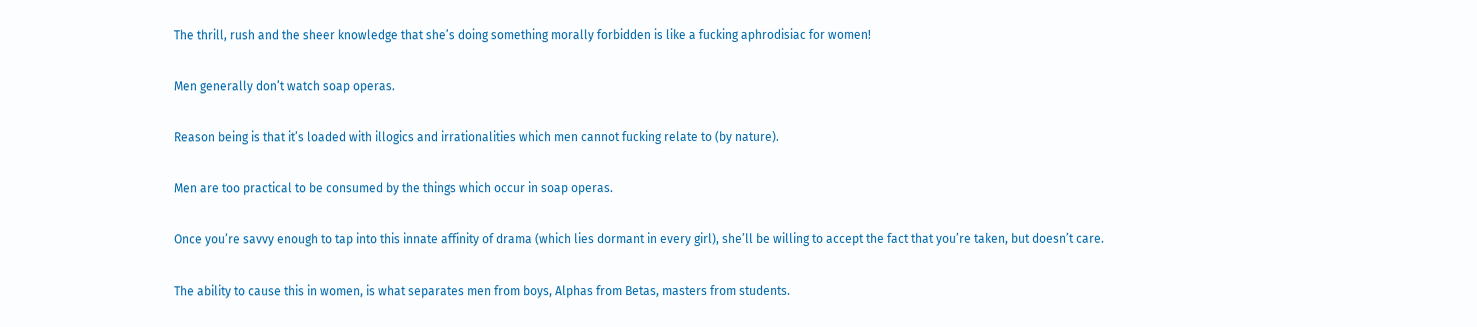The thrill, rush and the sheer knowledge that she’s doing something morally forbidden is like a fucking aphrodisiac for women!

Men generally don’t watch soap operas.

Reason being is that it’s loaded with illogics and irrationalities which men cannot fucking relate to (by nature).

Men are too practical to be consumed by the things which occur in soap operas.

Once you’re savvy enough to tap into this innate affinity of drama (which lies dormant in every girl), she’ll be willing to accept the fact that you’re taken, but doesn’t care.

The ability to cause this in women, is what separates men from boys, Alphas from Betas, masters from students.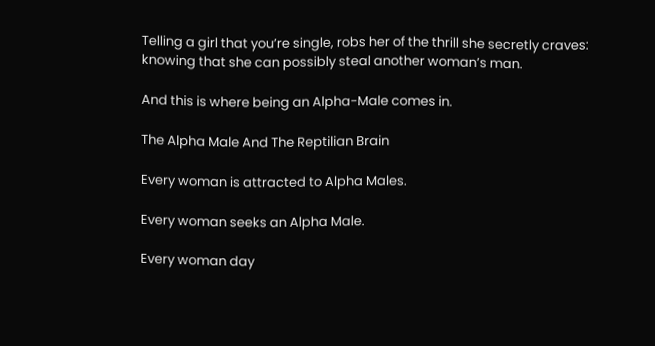Telling a girl that you’re single, robs her of the thrill she secretly craves: knowing that she can possibly steal another woman’s man.

And this is where being an Alpha-Male comes in.

The Alpha Male And The Reptilian Brain

Every woman is attracted to Alpha Males.

Every woman seeks an Alpha Male.

Every woman day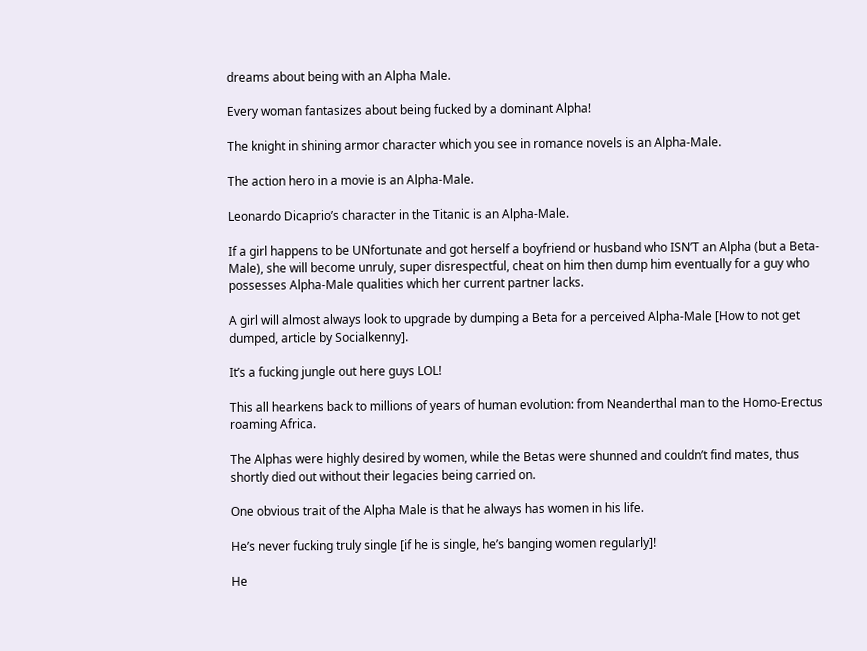dreams about being with an Alpha Male.

Every woman fantasizes about being fucked by a dominant Alpha!

The knight in shining armor character which you see in romance novels is an Alpha-Male.

The action hero in a movie is an Alpha-Male.

Leonardo Dicaprio’s character in the Titanic is an Alpha-Male.

If a girl happens to be UNfortunate and got herself a boyfriend or husband who ISN’T an Alpha (but a Beta-Male), she will become unruly, super disrespectful, cheat on him then dump him eventually for a guy who possesses Alpha-Male qualities which her current partner lacks.

A girl will almost always look to upgrade by dumping a Beta for a perceived Alpha-Male [How to not get dumped, article by Socialkenny].

It’s a fucking jungle out here guys LOL!

This all hearkens back to millions of years of human evolution: from Neanderthal man to the Homo-Erectus roaming Africa.

The Alphas were highly desired by women, while the Betas were shunned and couldn’t find mates, thus shortly died out without their legacies being carried on.

One obvious trait of the Alpha Male is that he always has women in his life.

He’s never fucking truly single [if he is single, he’s banging women regularly]!

He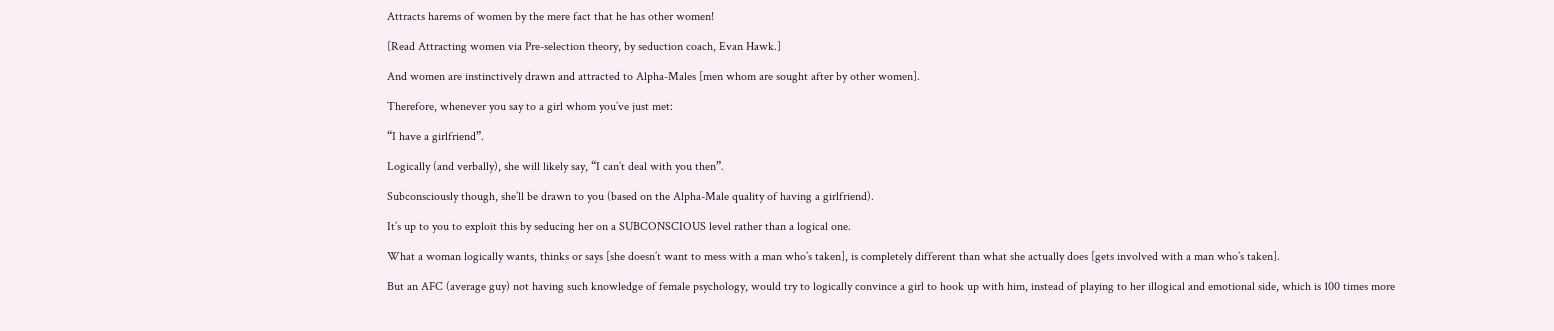Attracts harems of women by the mere fact that he has other women!

[Read Attracting women via Pre-selection theory, by seduction coach, Evan Hawk.]

And women are instinctively drawn and attracted to Alpha-Males [men whom are sought after by other women].

Therefore, whenever you say to a girl whom you’ve just met:

“I have a girlfriend”.

Logically (and verbally), she will likely say, “I can’t deal with you then”.

Subconsciously though, she’ll be drawn to you (based on the Alpha-Male quality of having a girlfriend).

It’s up to you to exploit this by seducing her on a SUBCONSCIOUS level rather than a logical one.

What a woman logically wants, thinks or says [she doesn’t want to mess with a man who’s taken], is completely different than what she actually does [gets involved with a man who’s taken].

But an AFC (average guy) not having such knowledge of female psychology, would try to logically convince a girl to hook up with him, instead of playing to her illogical and emotional side, which is 100 times more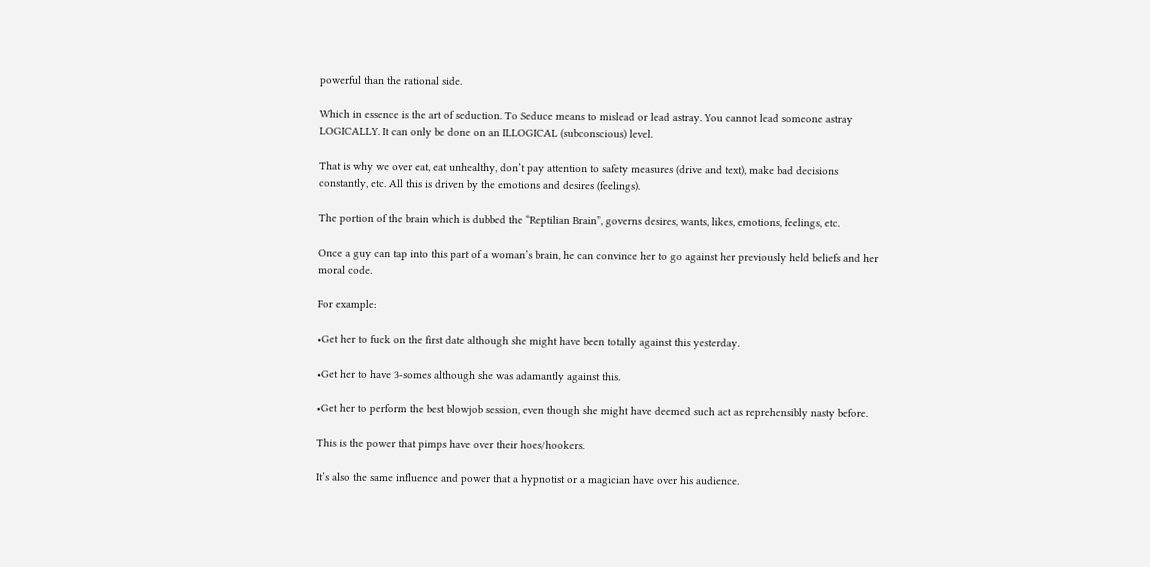powerful than the rational side.

Which in essence is the art of seduction. To Seduce means to mislead or lead astray. You cannot lead someone astray LOGICALLY. It can only be done on an ILLOGICAL (subconscious) level.

That is why we over eat, eat unhealthy, don’t pay attention to safety measures (drive and text), make bad decisions constantly, etc. All this is driven by the emotions and desires (feelings).

The portion of the brain which is dubbed the “Reptilian Brain”, governs desires, wants, likes, emotions, feelings, etc.

Once a guy can tap into this part of a woman’s brain, he can convince her to go against her previously held beliefs and her moral code.

For example:

•Get her to fuck on the first date although she might have been totally against this yesterday.

•Get her to have 3-somes although she was adamantly against this.

•Get her to perform the best blowjob session, even though she might have deemed such act as reprehensibly nasty before.

This is the power that pimps have over their hoes/hookers.

It’s also the same influence and power that a hypnotist or a magician have over his audience.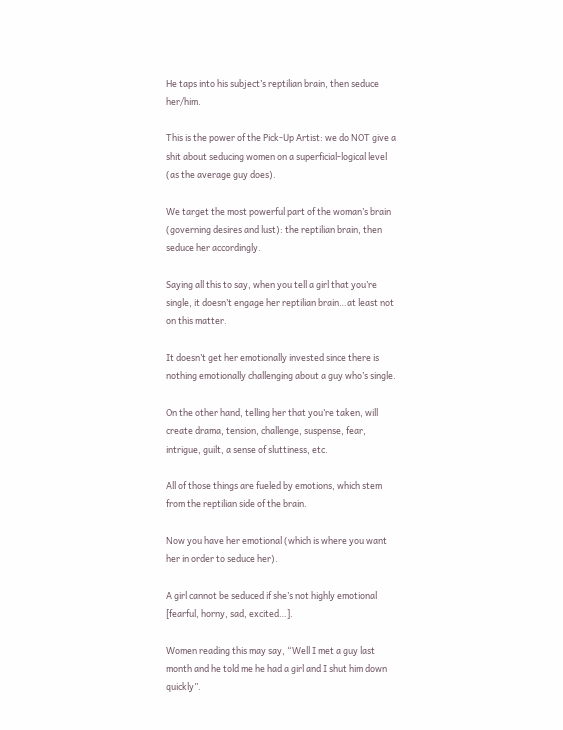He taps into his subject’s reptilian brain, then seduce her/him.

This is the power of the Pick-Up Artist: we do NOT give a shit about seducing women on a superficial-logical level (as the average guy does).

We target the most powerful part of the woman’s brain (governing desires and lust): the reptilian brain, then seduce her accordingly.

Saying all this to say, when you tell a girl that you’re single, it doesn’t engage her reptilian brain…at least not on this matter.

It doesn’t get her emotionally invested since there is nothing emotionally challenging about a guy who’s single.

On the other hand, telling her that you’re taken, will create drama, tension, challenge, suspense, fear, intrigue, guilt, a sense of sluttiness, etc.

All of those things are fueled by emotions, which stem from the reptilian side of the brain.

Now you have her emotional (which is where you want her in order to seduce her).

A girl cannot be seduced if she’s not highly emotional [fearful, horny, sad, excited…].

Women reading this may say, “Well I met a guy last month and he told me he had a girl and I shut him down quickly”.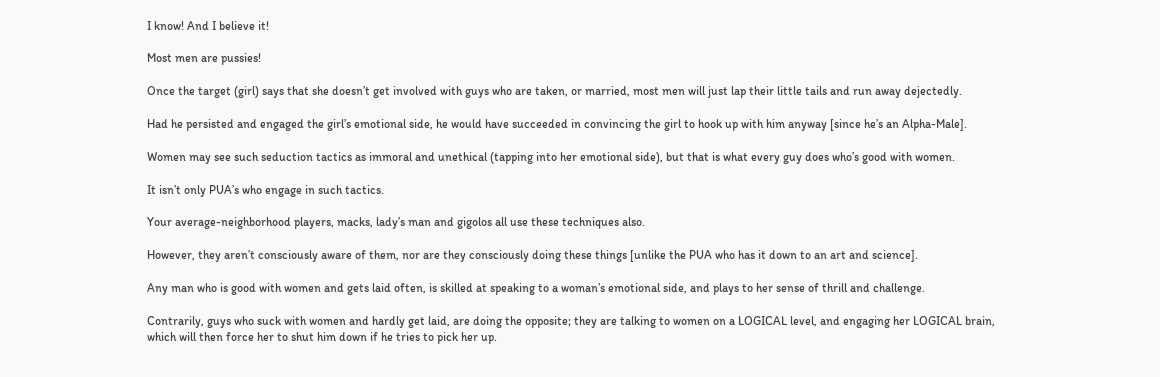I know! And I believe it!

Most men are pussies!

Once the target (girl) says that she doesn’t get involved with guys who are taken, or married, most men will just lap their little tails and run away dejectedly.

Had he persisted and engaged the girl’s emotional side, he would have succeeded in convincing the girl to hook up with him anyway [since he’s an Alpha-Male].

Women may see such seduction tactics as immoral and unethical (tapping into her emotional side), but that is what every guy does who’s good with women.

It isn’t only PUA’s who engage in such tactics.

Your average-neighborhood players, macks, lady’s man and gigolos all use these techniques also.

However, they aren’t consciously aware of them, nor are they consciously doing these things [unlike the PUA who has it down to an art and science].

Any man who is good with women and gets laid often, is skilled at speaking to a woman’s emotional side, and plays to her sense of thrill and challenge.

Contrarily, guys who suck with women and hardly get laid, are doing the opposite; they are talking to women on a LOGICAL level, and engaging her LOGICAL brain, which will then force her to shut him down if he tries to pick her up.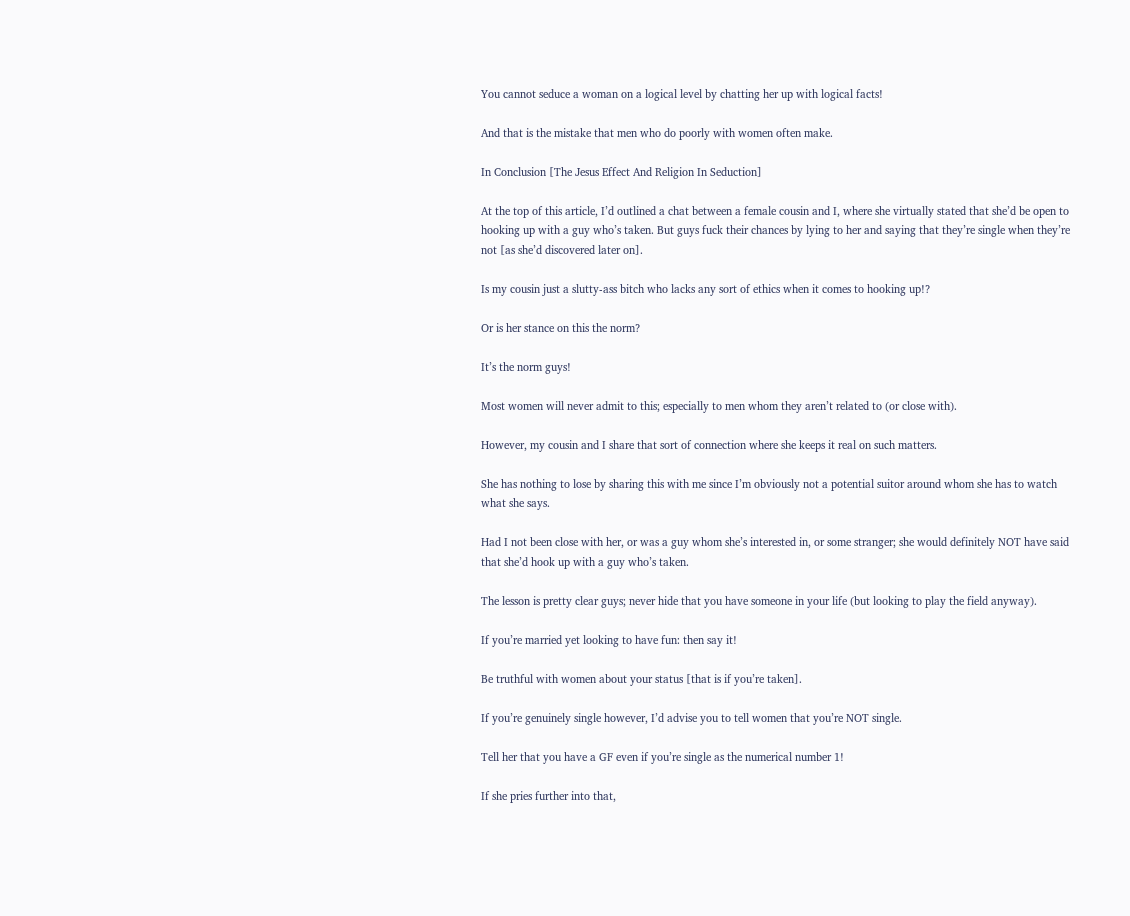You cannot seduce a woman on a logical level by chatting her up with logical facts!

And that is the mistake that men who do poorly with women often make.

In Conclusion [The Jesus Effect And Religion In Seduction]

At the top of this article, I’d outlined a chat between a female cousin and I, where she virtually stated that she’d be open to hooking up with a guy who’s taken. But guys fuck their chances by lying to her and saying that they’re single when they’re not [as she’d discovered later on].

Is my cousin just a slutty-ass bitch who lacks any sort of ethics when it comes to hooking up!?

Or is her stance on this the norm?

It’s the norm guys!

Most women will never admit to this; especially to men whom they aren’t related to (or close with).

However, my cousin and I share that sort of connection where she keeps it real on such matters.

She has nothing to lose by sharing this with me since I’m obviously not a potential suitor around whom she has to watch what she says.

Had I not been close with her, or was a guy whom she’s interested in, or some stranger; she would definitely NOT have said that she’d hook up with a guy who’s taken.

The lesson is pretty clear guys; never hide that you have someone in your life (but looking to play the field anyway).

If you’re married yet looking to have fun: then say it!

Be truthful with women about your status [that is if you’re taken].

If you’re genuinely single however, I’d advise you to tell women that you’re NOT single.

Tell her that you have a GF even if you’re single as the numerical number 1!

If she pries further into that,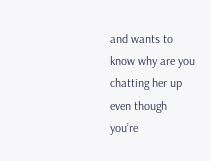and wants to know why are you chatting her up even though you’re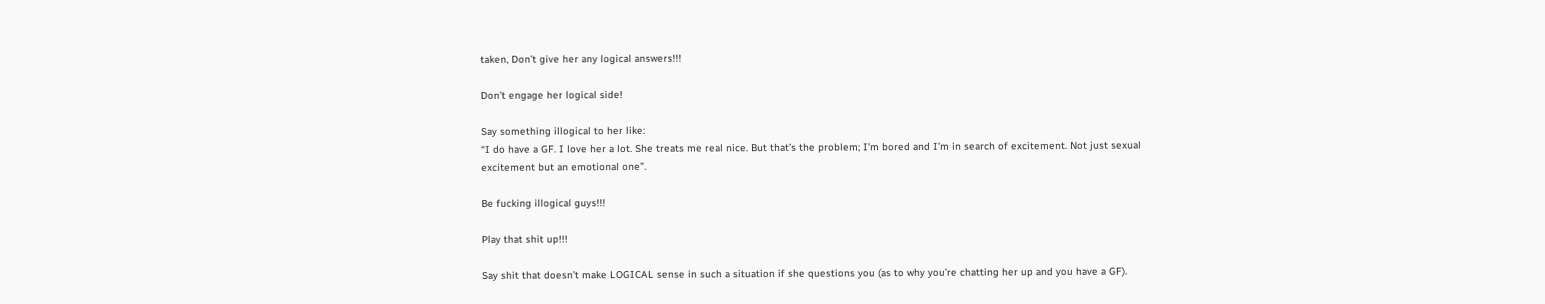taken, Don’t give her any logical answers!!!

Don’t engage her logical side!

Say something illogical to her like:
“I do have a GF. I love her a lot. She treats me real nice. But that’s the problem; I’m bored and I’m in search of excitement. Not just sexual excitement but an emotional one”.

Be fucking illogical guys!!!

Play that shit up!!!

Say shit that doesn’t make LOGICAL sense in such a situation if she questions you (as to why you’re chatting her up and you have a GF).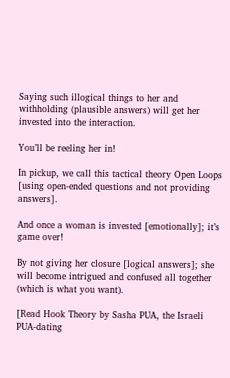Saying such illogical things to her and withholding (plausible answers) will get her invested into the interaction.

You’ll be reeling her in!

In pickup, we call this tactical theory Open Loops [using open-ended questions and not providing answers].

And once a woman is invested [emotionally]; it’s game over!

By not giving her closure [logical answers]; she will become intrigued and confused all together (which is what you want).

[Read Hook Theory by Sasha PUA, the Israeli PUA-dating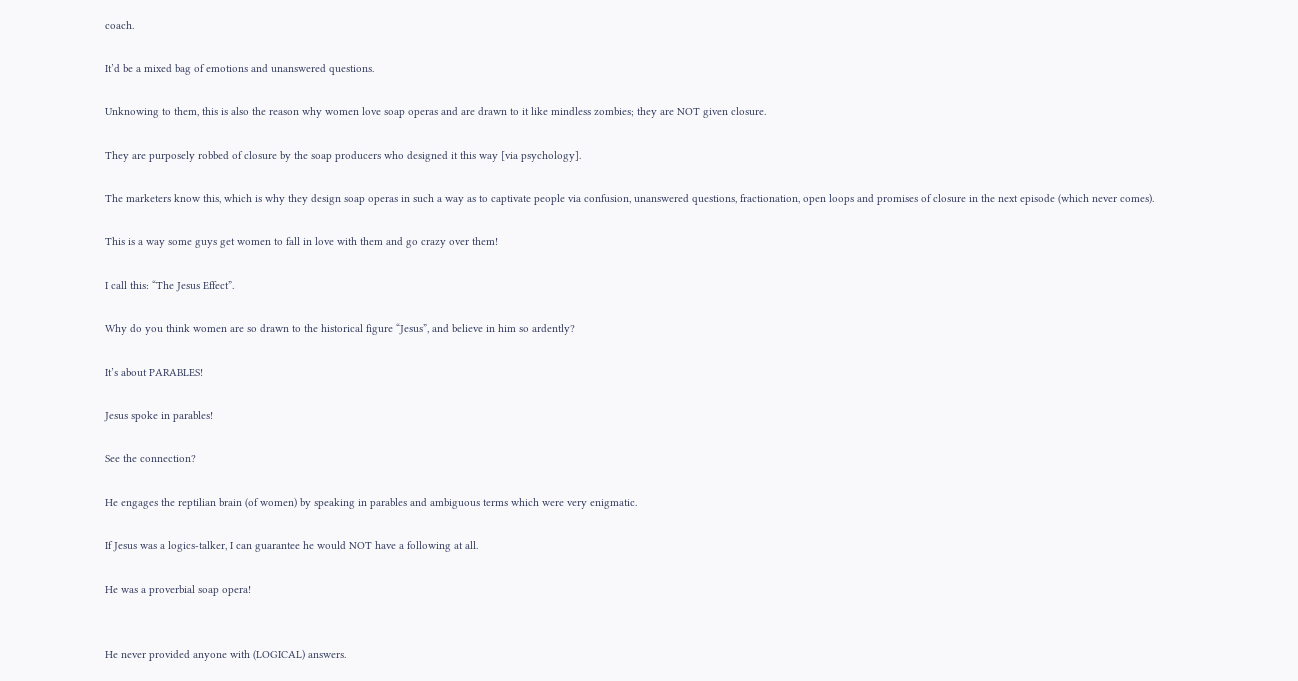coach.

It’d be a mixed bag of emotions and unanswered questions.

Unknowing to them, this is also the reason why women love soap operas and are drawn to it like mindless zombies; they are NOT given closure.

They are purposely robbed of closure by the soap producers who designed it this way [via psychology].

The marketers know this, which is why they design soap operas in such a way as to captivate people via confusion, unanswered questions, fractionation, open loops and promises of closure in the next episode (which never comes).

This is a way some guys get women to fall in love with them and go crazy over them!

I call this: “The Jesus Effect”.

Why do you think women are so drawn to the historical figure “Jesus”, and believe in him so ardently?

It’s about PARABLES!

Jesus spoke in parables!

See the connection?

He engages the reptilian brain (of women) by speaking in parables and ambiguous terms which were very enigmatic.

If Jesus was a logics-talker, I can guarantee he would NOT have a following at all.

He was a proverbial soap opera!


He never provided anyone with (LOGICAL) answers.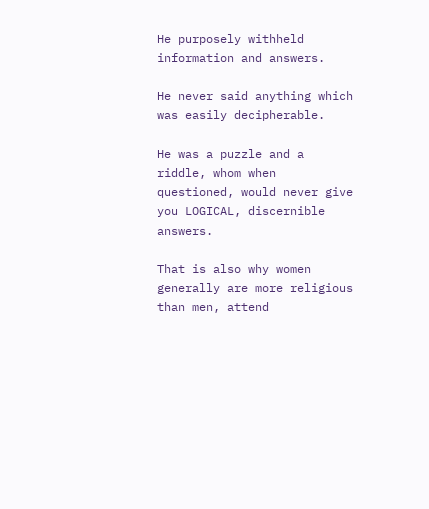He purposely withheld information and answers.

He never said anything which was easily decipherable.

He was a puzzle and a riddle, whom when questioned, would never give you LOGICAL, discernible answers.

That is also why women generally are more religious than men, attend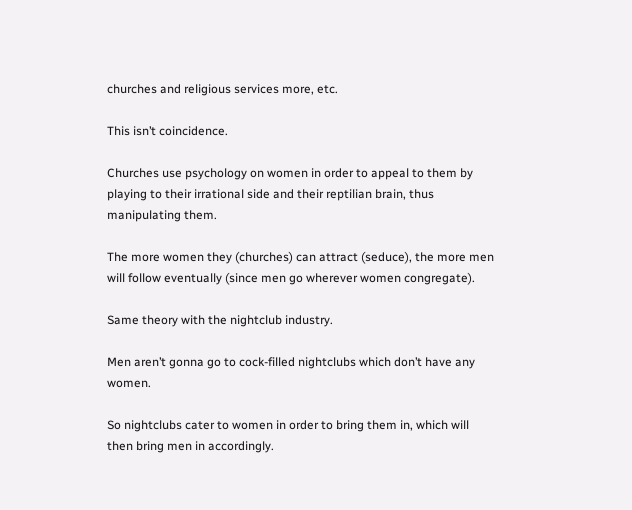churches and religious services more, etc.

This isn’t coincidence.

Churches use psychology on women in order to appeal to them by playing to their irrational side and their reptilian brain, thus manipulating them.

The more women they (churches) can attract (seduce), the more men will follow eventually (since men go wherever women congregate).

Same theory with the nightclub industry.

Men aren’t gonna go to cock-filled nightclubs which don’t have any women.

So nightclubs cater to women in order to bring them in, which will then bring men in accordingly.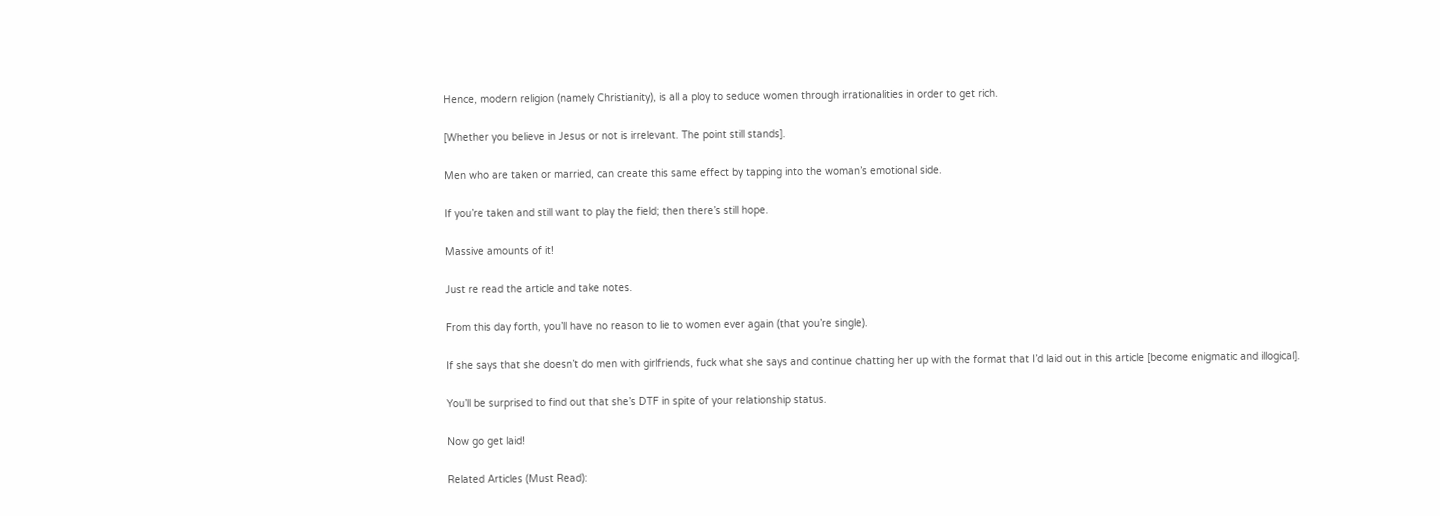Hence, modern religion (namely Christianity), is all a ploy to seduce women through irrationalities in order to get rich.

[Whether you believe in Jesus or not is irrelevant. The point still stands].

Men who are taken or married, can create this same effect by tapping into the woman’s emotional side.

If you’re taken and still want to play the field; then there’s still hope.

Massive amounts of it!

Just re read the article and take notes.

From this day forth, you’ll have no reason to lie to women ever again (that you’re single).

If she says that she doesn’t do men with girlfriends, fuck what she says and continue chatting her up with the format that I’d laid out in this article [become enigmatic and illogical].

You’ll be surprised to find out that she’s DTF in spite of your relationship status.

Now go get laid!

Related Articles (Must Read):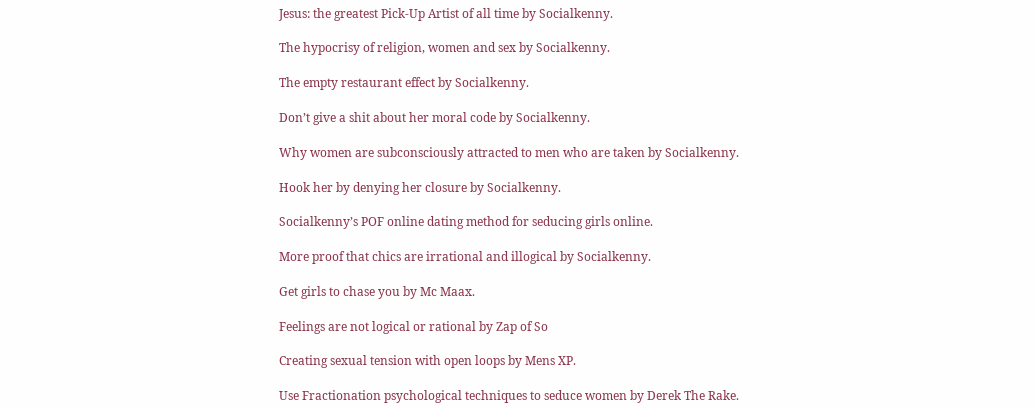Jesus: the greatest Pick-Up Artist of all time by Socialkenny.

The hypocrisy of religion, women and sex by Socialkenny.

The empty restaurant effect by Socialkenny.

Don’t give a shit about her moral code by Socialkenny.

Why women are subconsciously attracted to men who are taken by Socialkenny.

Hook her by denying her closure by Socialkenny.

Socialkenny’s POF online dating method for seducing girls online.

More proof that chics are irrational and illogical by Socialkenny.

Get girls to chase you by Mc Maax.

Feelings are not logical or rational by Zap of So

Creating sexual tension with open loops by Mens XP.

Use Fractionation psychological techniques to seduce women by Derek The Rake.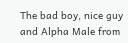The bad boy, nice guy and Alpha Male from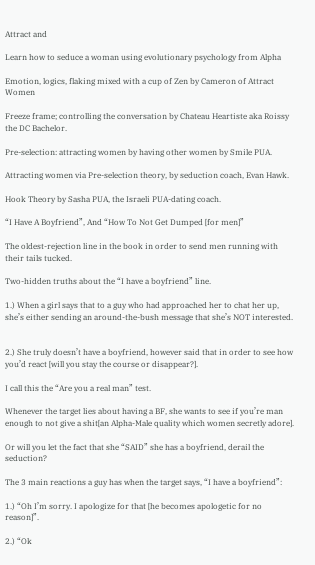Attract and

Learn how to seduce a woman using evolutionary psychology from Alpha

Emotion, logics, flaking mixed with a cup of Zen by Cameron of Attract Women

Freeze frame; controlling the conversation by Chateau Heartiste aka Roissy the DC Bachelor.

Pre-selection: attracting women by having other women by Smile PUA.

Attracting women via Pre-selection theory, by seduction coach, Evan Hawk.

Hook Theory by Sasha PUA, the Israeli PUA-dating coach.

“I Have A Boyfriend”, And “How To Not Get Dumped [for men]”

The oldest-rejection line in the book in order to send men running with their tails tucked.

Two-hidden truths about the “I have a boyfriend” line.

1.) When a girl says that to a guy who had approached her to chat her up, she’s either sending an around-the-bush message that she’s NOT interested.


2.) She truly doesn’t have a boyfriend, however said that in order to see how you’d react [will you stay the course or disappear?].

I call this the “Are you a real man” test.

Whenever the target lies about having a BF, she wants to see if you’re man enough to not give a shit[an Alpha-Male quality which women secretly adore].

Or will you let the fact that she “SAID” she has a boyfriend, derail the seduction?

The 3 main reactions a guy has when the target says, “I have a boyfriend”:

1.) “Oh I’m sorry. I apologize for that [he becomes apologetic for no reason]”.

2.) “Ok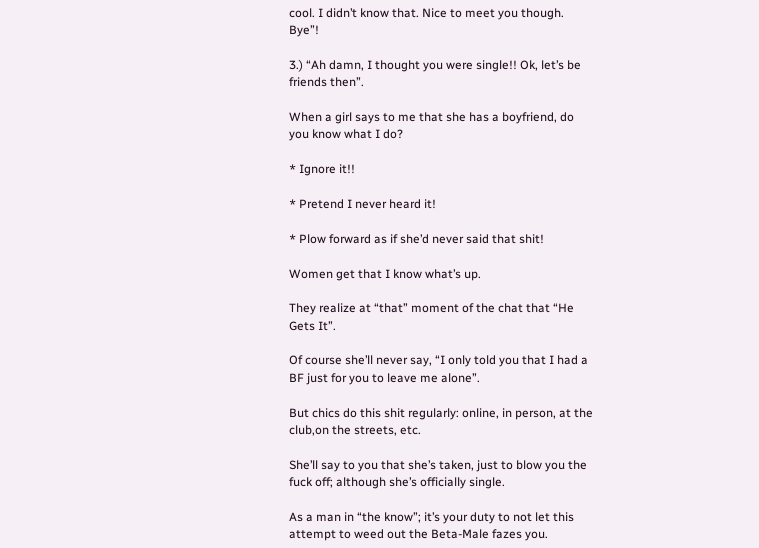cool. I didn’t know that. Nice to meet you though. Bye”!

3.) “Ah damn, I thought you were single!! Ok, let’s be friends then”.

When a girl says to me that she has a boyfriend, do you know what I do?

* Ignore it!!

* Pretend I never heard it!

* Plow forward as if she’d never said that shit!

Women get that I know what’s up.

They realize at “that” moment of the chat that “He Gets It”.

Of course she’ll never say, “I only told you that I had a BF just for you to leave me alone”.

But chics do this shit regularly: online, in person, at the club,on the streets, etc.

She’ll say to you that she’s taken, just to blow you the fuck off; although she’s officially single.

As a man in “the know”; it’s your duty to not let this attempt to weed out the Beta-Male fazes you.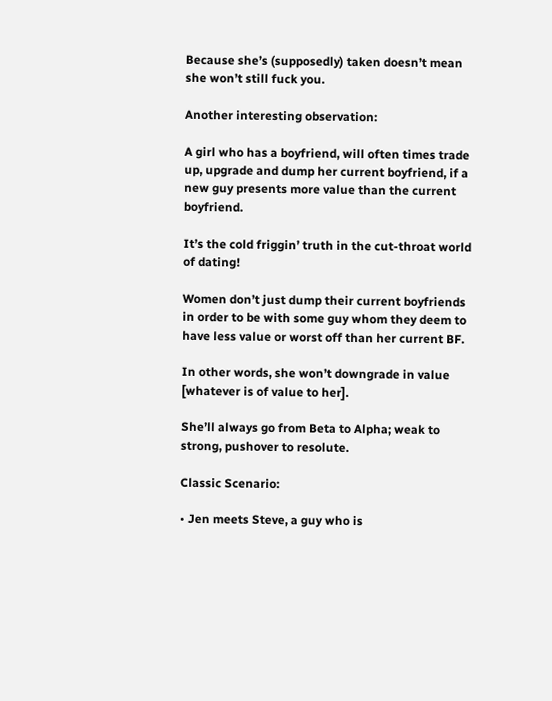Because she’s (supposedly) taken doesn’t mean she won’t still fuck you.

Another interesting observation:

A girl who has a boyfriend, will often times trade up, upgrade and dump her current boyfriend, if a new guy presents more value than the current boyfriend.

It’s the cold friggin’ truth in the cut-throat world of dating!

Women don’t just dump their current boyfriends in order to be with some guy whom they deem to have less value or worst off than her current BF.

In other words, she won’t downgrade in value [whatever is of value to her].

She’ll always go from Beta to Alpha; weak to strong, pushover to resolute.

Classic Scenario:

• Jen meets Steve, a guy who is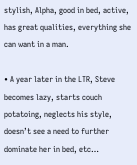stylish, Alpha, good in bed, active, has great qualities, everything she can want in a man.

• A year later in the LTR, Steve becomes lazy, starts couch potatoing, neglects his style, doesn’t see a need to further dominate her in bed, etc…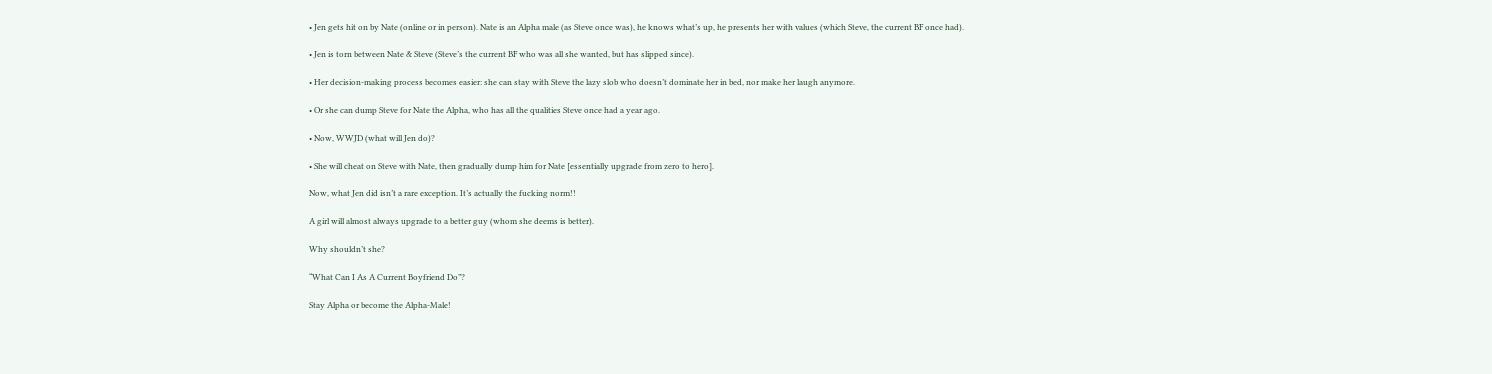• Jen gets hit on by Nate (online or in person). Nate is an Alpha male (as Steve once was), he knows what’s up, he presents her with values (which Steve, the current BF once had).

• Jen is torn between Nate & Steve (Steve’s the current BF who was all she wanted, but has slipped since).

• Her decision-making process becomes easier: she can stay with Steve the lazy slob who doesn’t dominate her in bed, nor make her laugh anymore.

• Or she can dump Steve for Nate the Alpha, who has all the qualities Steve once had a year ago.

• Now, WWJD (what will Jen do)?

• She will cheat on Steve with Nate, then gradually dump him for Nate [essentially upgrade from zero to hero].

Now, what Jen did isn’t a rare exception. It’s actually the fucking norm!!

A girl will almost always upgrade to a better guy (whom she deems is better).

Why shouldn’t she?

“What Can I As A Current Boyfriend Do”?

Stay Alpha or become the Alpha-Male!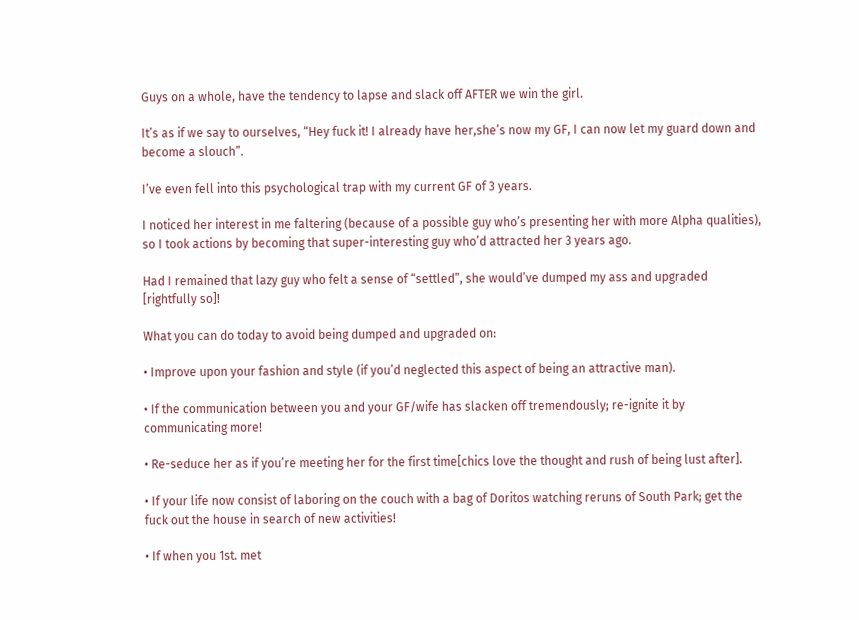Guys on a whole, have the tendency to lapse and slack off AFTER we win the girl.

It’s as if we say to ourselves, “Hey fuck it! I already have her,she’s now my GF, I can now let my guard down and become a slouch”.

I’ve even fell into this psychological trap with my current GF of 3 years.

I noticed her interest in me faltering (because of a possible guy who’s presenting her with more Alpha qualities), so I took actions by becoming that super-interesting guy who’d attracted her 3 years ago.

Had I remained that lazy guy who felt a sense of “settled”, she would’ve dumped my ass and upgraded [rightfully so]!

What you can do today to avoid being dumped and upgraded on:

• Improve upon your fashion and style (if you’d neglected this aspect of being an attractive man).

• If the communication between you and your GF/wife has slacken off tremendously; re-ignite it by communicating more!

• Re-seduce her as if you’re meeting her for the first time[chics love the thought and rush of being lust after].

• If your life now consist of laboring on the couch with a bag of Doritos watching reruns of South Park; get the fuck out the house in search of new activities!

• If when you 1st. met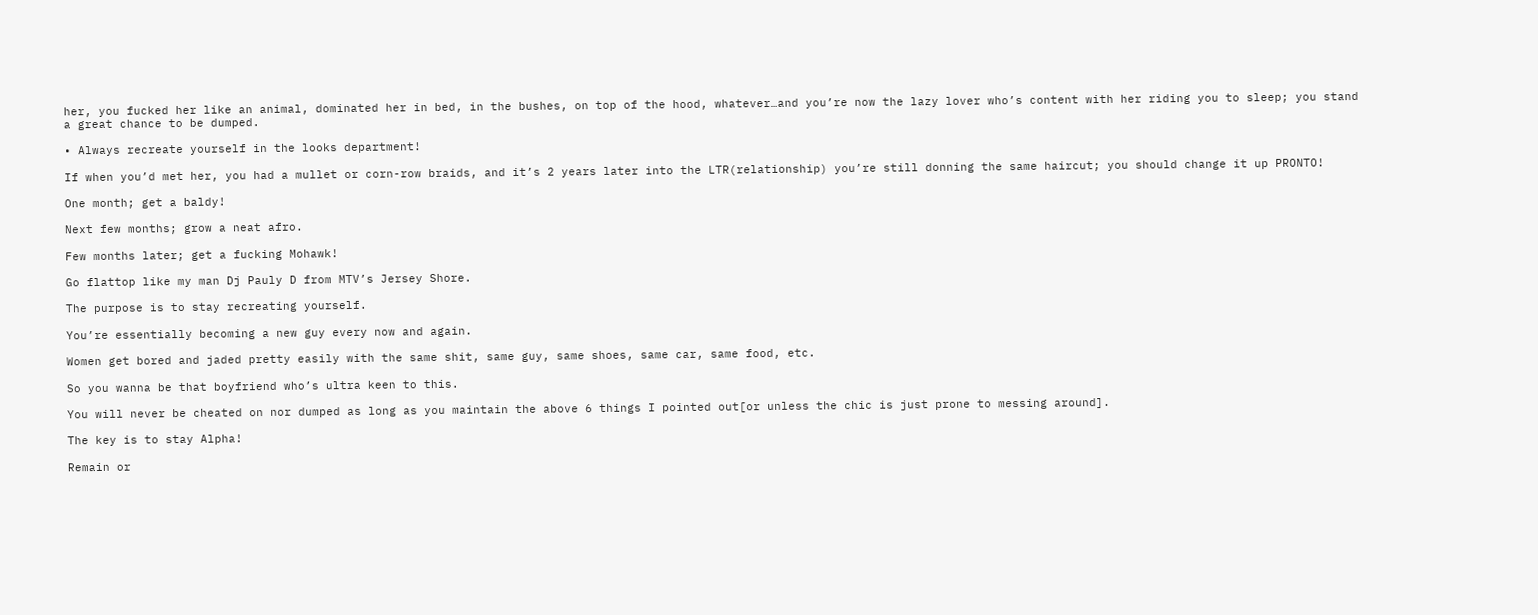her, you fucked her like an animal, dominated her in bed, in the bushes, on top of the hood, whatever…and you’re now the lazy lover who’s content with her riding you to sleep; you stand a great chance to be dumped.

• Always recreate yourself in the looks department!

If when you’d met her, you had a mullet or corn-row braids, and it’s 2 years later into the LTR(relationship) you’re still donning the same haircut; you should change it up PRONTO!

One month; get a baldy!

Next few months; grow a neat afro.

Few months later; get a fucking Mohawk!

Go flattop like my man Dj Pauly D from MTV’s Jersey Shore.

The purpose is to stay recreating yourself.

You’re essentially becoming a new guy every now and again.

Women get bored and jaded pretty easily with the same shit, same guy, same shoes, same car, same food, etc.

So you wanna be that boyfriend who’s ultra keen to this.

You will never be cheated on nor dumped as long as you maintain the above 6 things I pointed out[or unless the chic is just prone to messing around].

The key is to stay Alpha!

Remain or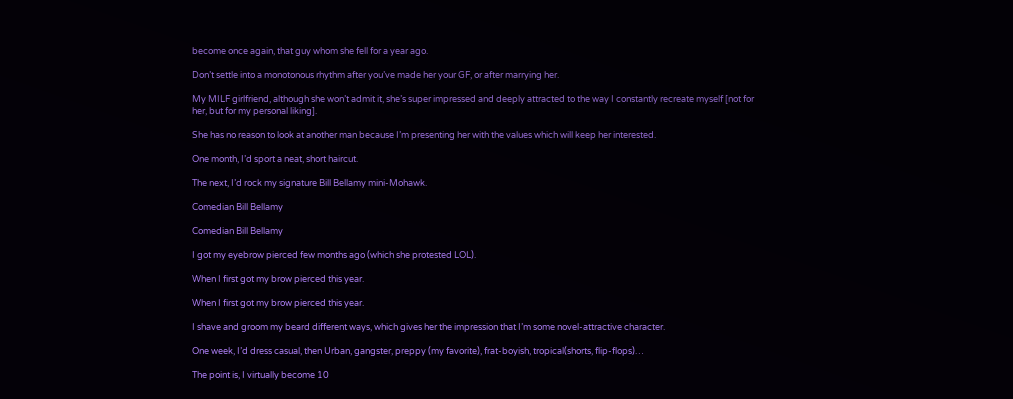become once again, that guy whom she fell for a year ago.

Don’t settle into a monotonous rhythm after you’ve made her your GF, or after marrying her.

My MILF girlfriend, although she won’t admit it, she’s super impressed and deeply attracted to the way I constantly recreate myself [not for her, but for my personal liking].

She has no reason to look at another man because I’m presenting her with the values which will keep her interested.

One month, I’d sport a neat, short haircut.

The next, I’d rock my signature Bill Bellamy mini-Mohawk.

Comedian Bill Bellamy

Comedian Bill Bellamy

I got my eyebrow pierced few months ago (which she protested LOL).

When I first got my brow pierced this year.

When I first got my brow pierced this year.

I shave and groom my beard different ways, which gives her the impression that I’m some novel-attractive character.

One week, I’d dress casual, then Urban, gangster, preppy (my favorite), frat-boyish, tropical(shorts, flip-flops)…

The point is, I virtually become 10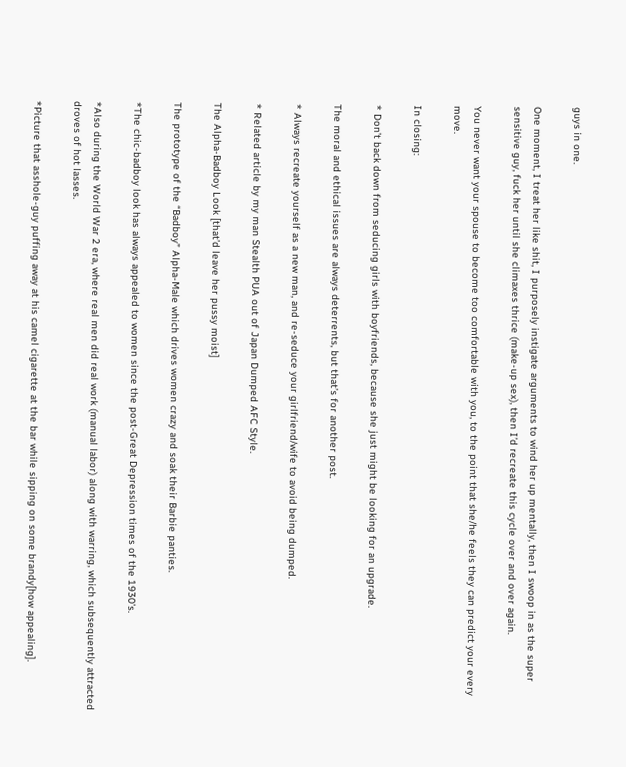guys in one.

One moment, I treat her like shit, I purposely instigate arguments to wind her up mentally, then I swoop in as the super sensitive guy, fuck her until she climaxes thrice (make-up sex), then I’d recreate this cycle over and over again.

You never want your spouse to become too comfortable with you, to the point that she/he feels they can predict your every move.

In closing:

* Don’t back down from seducing girls with boyfriends, because she just might be looking for an upgrade.

The moral and ethical issues are always deterrents, but that’s for another post.

* Always recreate yourself as a new man, and re-seduce your girlfriend/wife to avoid being dumped.

* Related article by my man Stealth PUA out of Japan Dumped AFC Style.

The Alpha-Badboy Look [that’d leave her pussy moist]

The prototype of the “Badboy” Alpha-Male which drives women crazy and soak their Barbie panties.

*The chic-badboy look has always appealed to women since the post-Great Depression times of the 1930’s.

*Also during the World War 2 era, where real men did real work (manual labor) along with warring, which subsequently attracted droves of hot lasses.

*Picture that asshole-guy puffing away at his camel cigarette at the bar while sipping on some brandy[how appealing].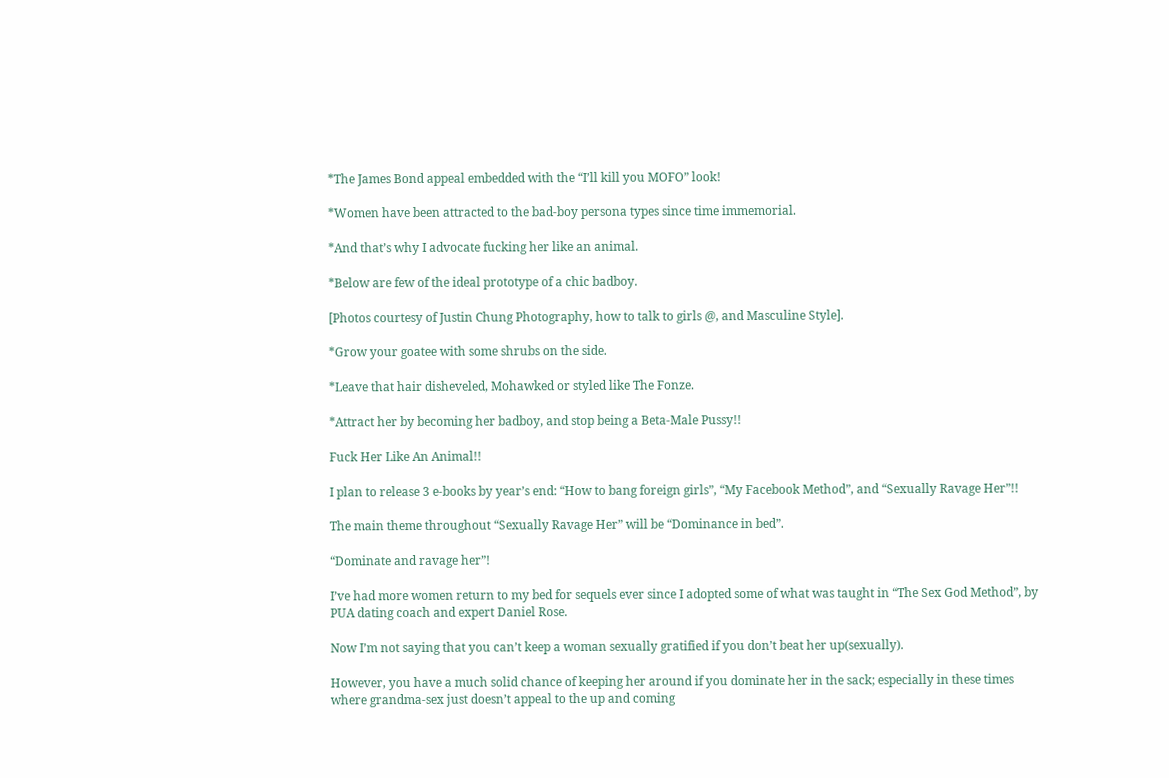*The James Bond appeal embedded with the “I’ll kill you MOFO” look!

*Women have been attracted to the bad-boy persona types since time immemorial.

*And that’s why I advocate fucking her like an animal.

*Below are few of the ideal prototype of a chic badboy.

[Photos courtesy of Justin Chung Photography, how to talk to girls @, and Masculine Style].

*Grow your goatee with some shrubs on the side.

*Leave that hair disheveled, Mohawked or styled like The Fonze.

*Attract her by becoming her badboy, and stop being a Beta-Male Pussy!!

Fuck Her Like An Animal!!

I plan to release 3 e-books by year’s end: “How to bang foreign girls”, “My Facebook Method”, and “Sexually Ravage Her”!!

The main theme throughout “Sexually Ravage Her” will be “Dominance in bed”.

“Dominate and ravage her”!

I’ve had more women return to my bed for sequels ever since I adopted some of what was taught in “The Sex God Method”, by PUA dating coach and expert Daniel Rose.

Now I’m not saying that you can’t keep a woman sexually gratified if you don’t beat her up(sexually).

However, you have a much solid chance of keeping her around if you dominate her in the sack; especially in these times where grandma-sex just doesn’t appeal to the up and coming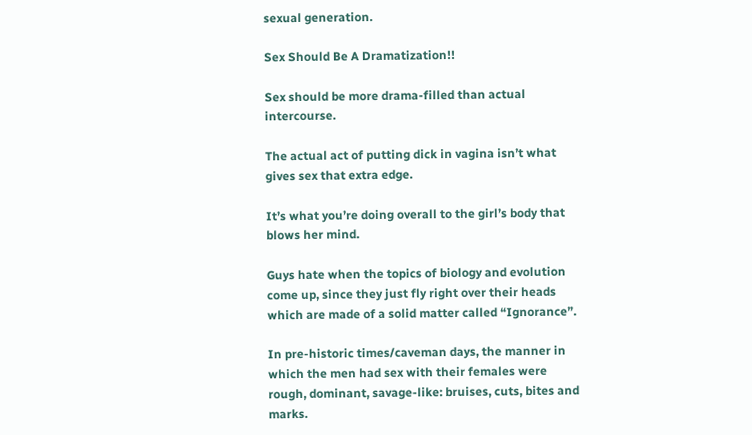sexual generation.

Sex Should Be A Dramatization!!

Sex should be more drama-filled than actual intercourse.

The actual act of putting dick in vagina isn’t what gives sex that extra edge.

It’s what you’re doing overall to the girl’s body that blows her mind.

Guys hate when the topics of biology and evolution come up, since they just fly right over their heads which are made of a solid matter called “Ignorance”.

In pre-historic times/caveman days, the manner in which the men had sex with their females were rough, dominant, savage-like: bruises, cuts, bites and marks.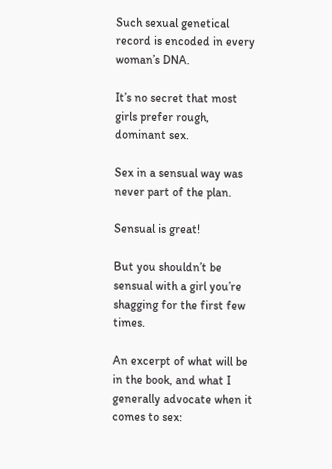Such sexual genetical record is encoded in every woman’s DNA.

It’s no secret that most girls prefer rough, dominant sex.

Sex in a sensual way was never part of the plan.

Sensual is great!

But you shouldn’t be sensual with a girl you’re shagging for the first few times.

An excerpt of what will be in the book, and what I generally advocate when it comes to sex: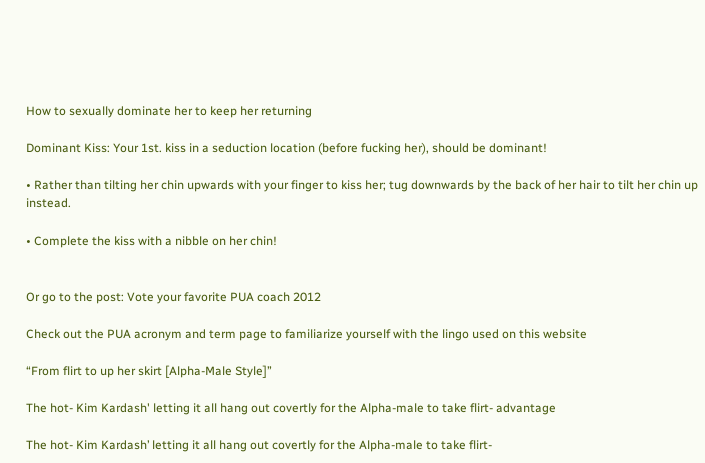How to sexually dominate her to keep her returning

Dominant Kiss: Your 1st. kiss in a seduction location (before fucking her), should be dominant!

• Rather than tilting her chin upwards with your finger to kiss her; tug downwards by the back of her hair to tilt her chin up instead.

• Complete the kiss with a nibble on her chin!


Or go to the post: Vote your favorite PUA coach 2012

Check out the PUA acronym and term page to familiarize yourself with the lingo used on this website

“From flirt to up her skirt [Alpha-Male Style]”

The hot- Kim Kardash' letting it all hang out covertly for the Alpha-male to take flirt- advantage

The hot- Kim Kardash’ letting it all hang out covertly for the Alpha-male to take flirt-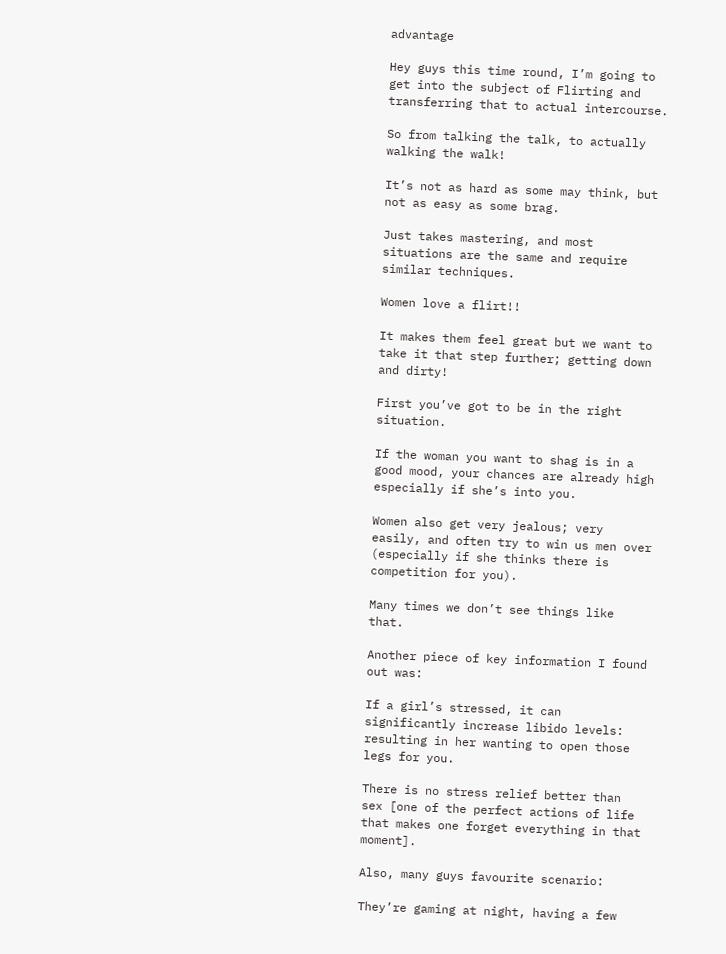advantage

Hey guys this time round, I’m going to get into the subject of Flirting and transferring that to actual intercourse.

So from talking the talk, to actually walking the walk!

It’s not as hard as some may think, but not as easy as some brag.

Just takes mastering, and most situations are the same and require similar techniques.

Women love a flirt!!

It makes them feel great but we want to take it that step further; getting down and dirty!

First you’ve got to be in the right situation.

If the woman you want to shag is in a good mood, your chances are already high especially if she’s into you.

Women also get very jealous; very easily, and often try to win us men over (especially if she thinks there is competition for you).

Many times we don’t see things like that.

Another piece of key information I found out was:

If a girl’s stressed, it can significantly increase libido levels: resulting in her wanting to open those legs for you.

There is no stress relief better than sex [one of the perfect actions of life that makes one forget everything in that moment].

Also, many guys favourite scenario:

They’re gaming at night, having a few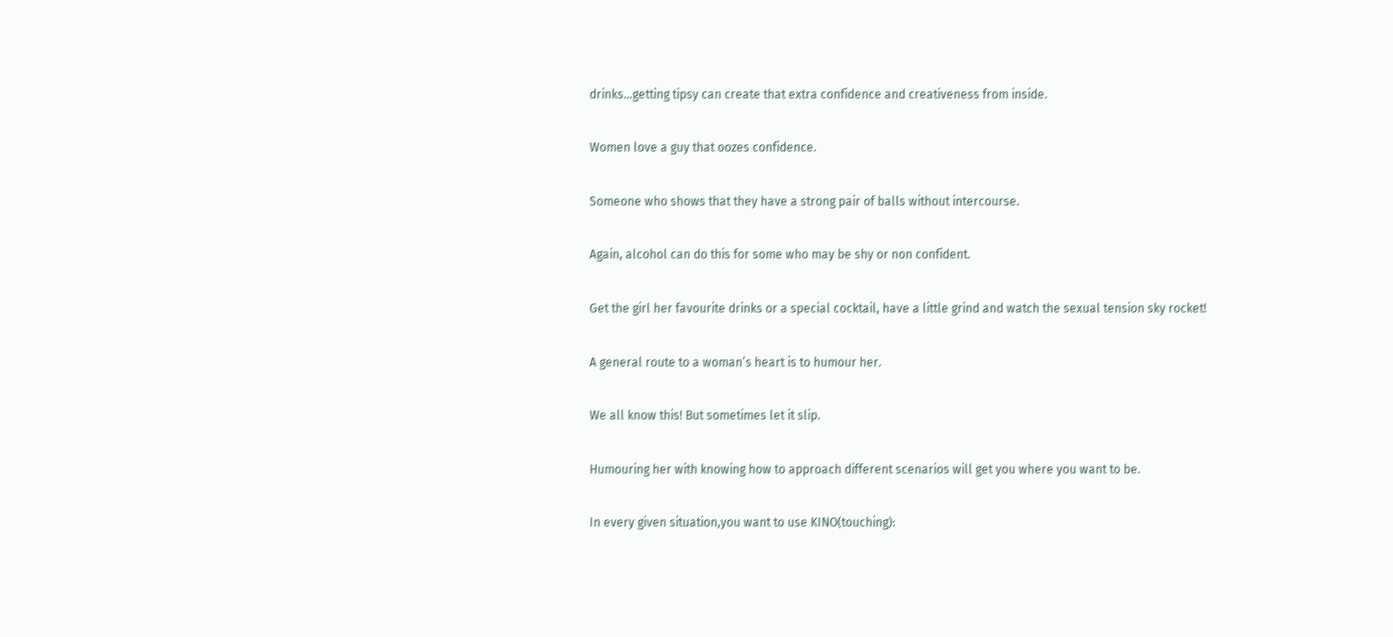drinks…getting tipsy can create that extra confidence and creativeness from inside.

Women love a guy that oozes confidence.

Someone who shows that they have a strong pair of balls without intercourse.

Again, alcohol can do this for some who may be shy or non confident.

Get the girl her favourite drinks or a special cocktail, have a little grind and watch the sexual tension sky rocket!

A general route to a woman’s heart is to humour her.

We all know this! But sometimes let it slip.

Humouring her with knowing how to approach different scenarios will get you where you want to be.

In every given situation,you want to use KINO(touching):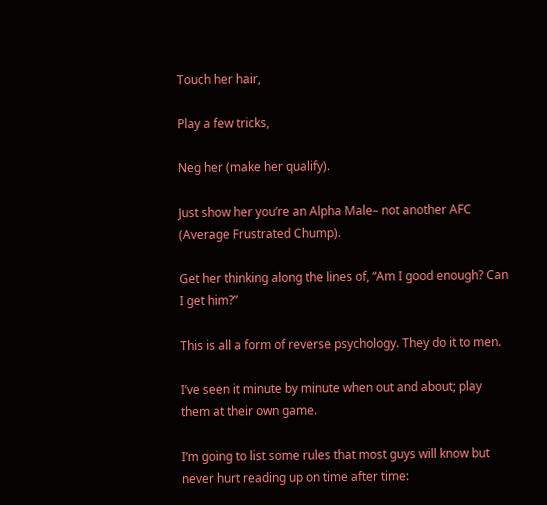Touch her hair,

Play a few tricks,

Neg her (make her qualify).

Just show her you’re an Alpha Male– not another AFC (Average Frustrated Chump).

Get her thinking along the lines of, “Am I good enough? Can I get him?”

This is all a form of reverse psychology. They do it to men.

I’ve seen it minute by minute when out and about; play them at their own game.

I’m going to list some rules that most guys will know but never hurt reading up on time after time: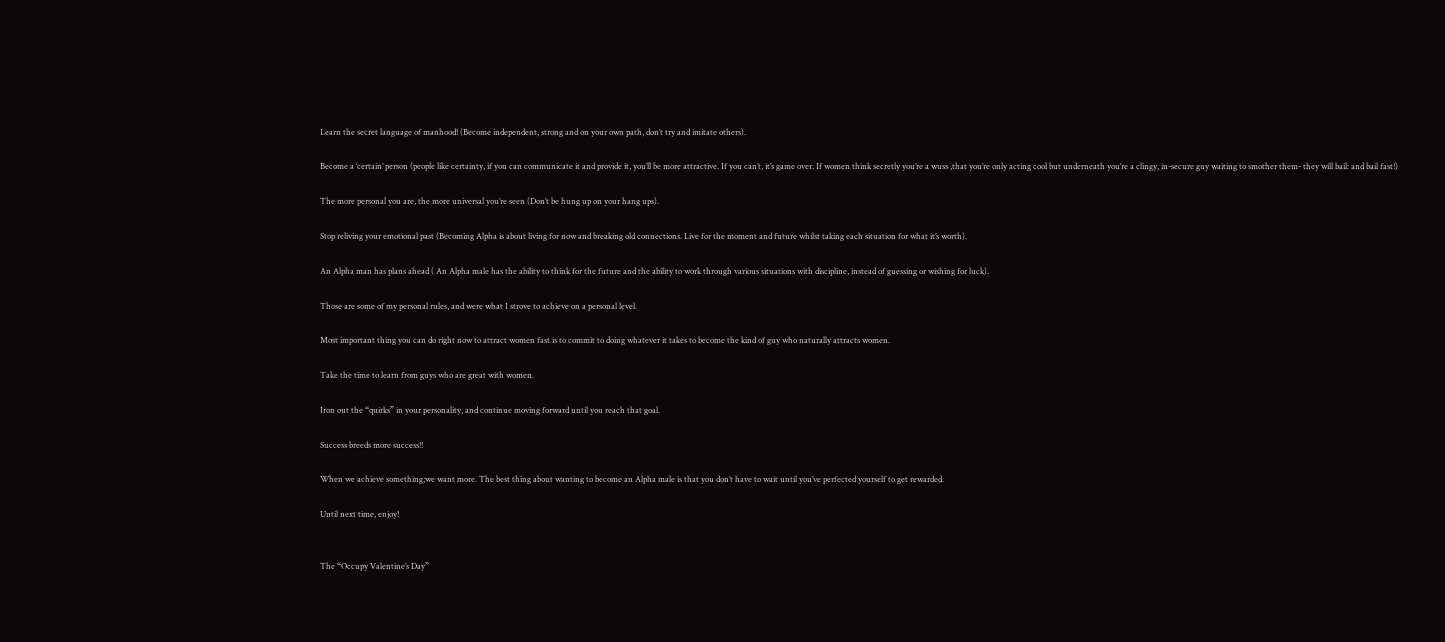Learn the secret language of manhood! (Become independent, strong and on your own path, don’t try and imitate others).

Become a ‘certain’ person (people like certainty, if you can communicate it and provide it, you’ll be more attractive. If you can’t, it’s game over. If women think secretly you’re a wuss ,that you’re only acting cool but underneath you’re a clingy, in-secure guy waiting to smother them- they will bail: and bail fast!)

The more personal you are, the more universal you’re seen (Don’t be hung up on your hang ups).

Stop reliving your emotional past (Becoming Alpha is about living for now and breaking old connections. Live for the moment and future whilst taking each situation for what it’s worth).

An Alpha man has plans ahead ( An Alpha male has the ability to think for the future and the ability to work through various situations with discipline, instead of guessing or wishing for luck).

Those are some of my personal rules, and were what I strove to achieve on a personal level.

Most important thing you can do right now to attract women fast is to commit to doing whatever it takes to become the kind of guy who naturally attracts women.

Take the time to learn from guys who are great with women.

Iron out the “quirks” in your personality, and continue moving forward until you reach that goal.

Success breeds more success!!

When we achieve something;we want more. The best thing about wanting to become an Alpha male is that you don’t have to wait until you’ve perfected yourself to get rewarded.

Until next time, enjoy!


The “Occupy Valentine’s Day”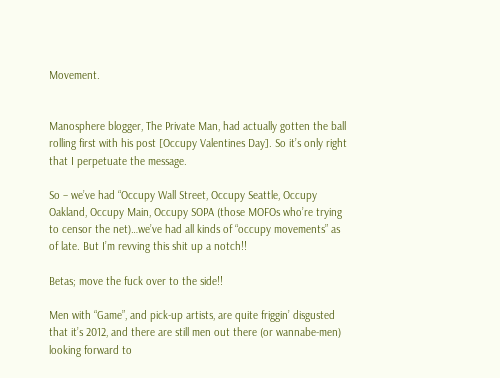Movement.


Manosphere blogger, The Private Man, had actually gotten the ball rolling first with his post [Occupy Valentines Day]. So it’s only right that I perpetuate the message.

So – we’ve had “Occupy Wall Street, Occupy Seattle, Occupy Oakland, Occupy Main, Occupy SOPA (those MOFOs who’re trying to censor the net)…we’ve had all kinds of “occupy movements” as of late. But I’m revving this shit up a notch!!

Betas; move the fuck over to the side!!

Men with “Game”, and pick-up artists, are quite friggin’ disgusted that it’s 2012, and there are still men out there (or wannabe-men) looking forward to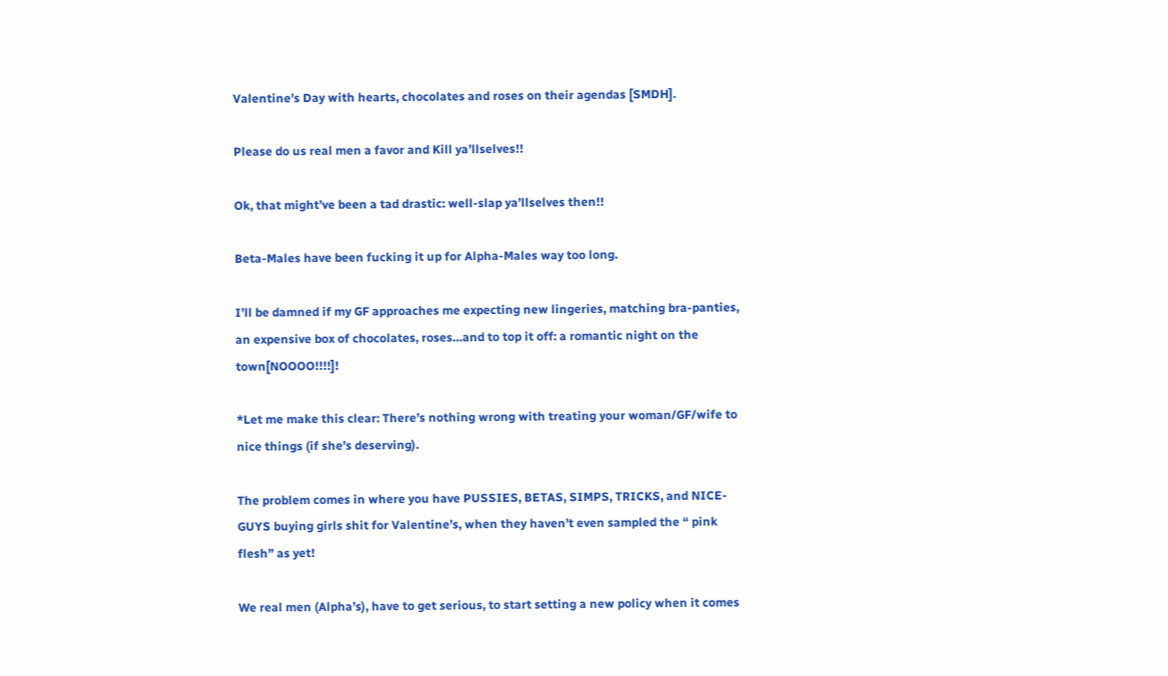Valentine’s Day with hearts, chocolates and roses on their agendas [SMDH].

Please do us real men a favor and Kill ya’llselves!!

Ok, that might’ve been a tad drastic: well-slap ya’llselves then!!

Beta-Males have been fucking it up for Alpha-Males way too long.

I’ll be damned if my GF approaches me expecting new lingeries, matching bra-panties, an expensive box of chocolates, roses…and to top it off: a romantic night on the town[NOOOO!!!!]!

*Let me make this clear: There’s nothing wrong with treating your woman/GF/wife to nice things (if she’s deserving).

The problem comes in where you have PUSSIES, BETAS, SIMPS, TRICKS, and NICE-GUYS buying girls shit for Valentine’s, when they haven’t even sampled the “ pink flesh” as yet!

We real men (Alpha’s), have to get serious, to start setting a new policy when it comes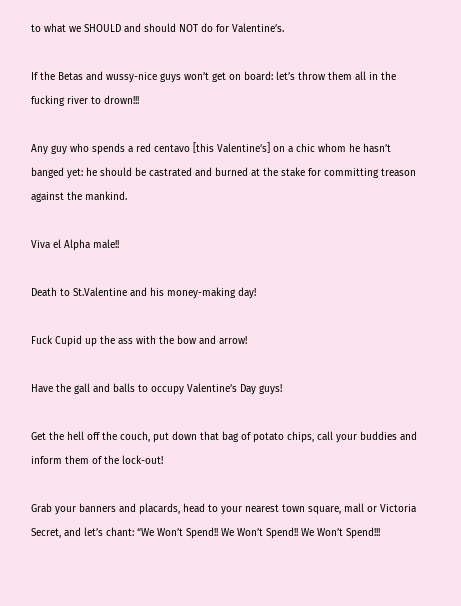to what we SHOULD and should NOT do for Valentine’s.

If the Betas and wussy-nice guys won’t get on board: let’s throw them all in the fucking river to drown!!!

Any guy who spends a red centavo [this Valentine’s] on a chic whom he hasn’t banged yet: he should be castrated and burned at the stake for committing treason against the mankind.

Viva el Alpha male!!

Death to St.Valentine and his money-making day!

Fuck Cupid up the ass with the bow and arrow!

Have the gall and balls to occupy Valentine’s Day guys!

Get the hell off the couch, put down that bag of potato chips, call your buddies and inform them of the lock-out!

Grab your banners and placards, head to your nearest town square, mall or Victoria Secret, and let’s chant: “We Won’t Spend!! We Won’t Spend!! We Won’t Spend!!!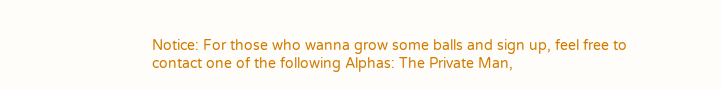Notice: For those who wanna grow some balls and sign up, feel free to contact one of the following Alphas: The Private Man,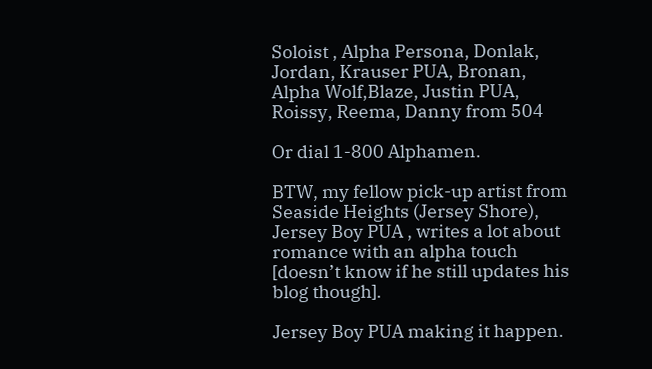Soloist , Alpha Persona, Donlak, Jordan, Krauser PUA, Bronan, Alpha Wolf,Blaze, Justin PUA, Roissy, Reema, Danny from 504

Or dial 1-800 Alphamen.

BTW, my fellow pick-up artist from Seaside Heights (Jersey Shore), Jersey Boy PUA , writes a lot about romance with an alpha touch [doesn’t know if he still updates his blog though].

Jersey Boy PUA making it happen.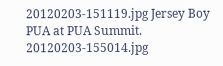20120203-151119.jpg Jersey Boy PUA at PUA Summit. 20120203-155014.jpg